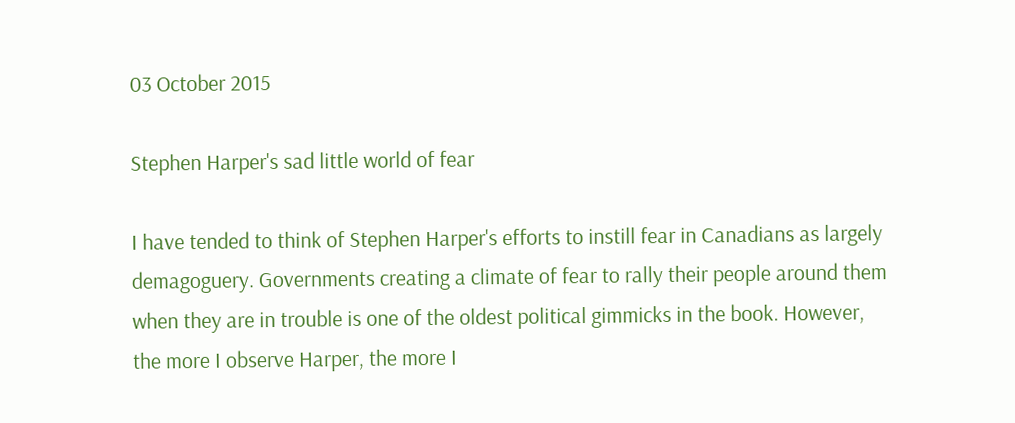03 October 2015

Stephen Harper's sad little world of fear

I have tended to think of Stephen Harper's efforts to instill fear in Canadians as largely demagoguery. Governments creating a climate of fear to rally their people around them when they are in trouble is one of the oldest political gimmicks in the book. However, the more I observe Harper, the more I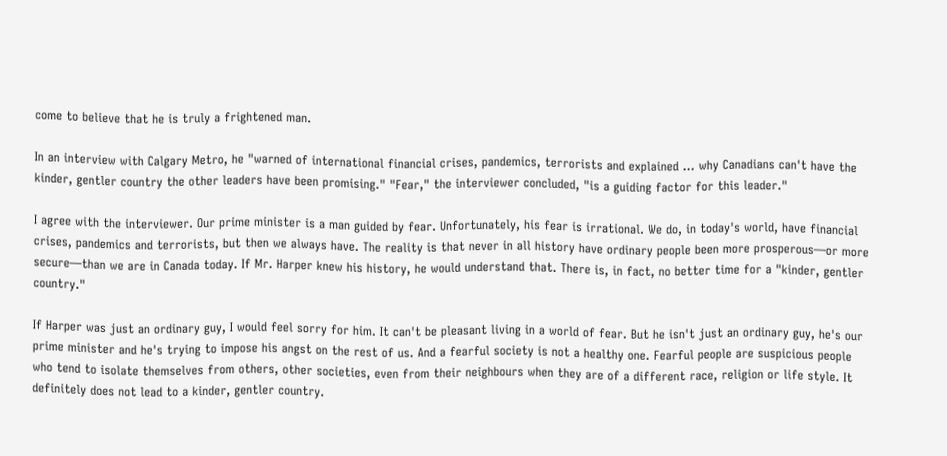come to believe that he is truly a frightened man.

In an interview with Calgary Metro, he "warned of international financial crises, pandemics, terrorists and explained ... why Canadians can't have the kinder, gentler country the other leaders have been promising." "Fear," the interviewer concluded, "is a guiding factor for this leader."

I agree with the interviewer. Our prime minister is a man guided by fear. Unfortunately, his fear is irrational. We do, in today's world, have financial crises, pandemics and terrorists, but then we always have. The reality is that never in all history have ordinary people been more prosperous—or more secure—than we are in Canada today. If Mr. Harper knew his history, he would understand that. There is, in fact, no better time for a "kinder, gentler country."

If Harper was just an ordinary guy, I would feel sorry for him. It can't be pleasant living in a world of fear. But he isn't just an ordinary guy, he's our prime minister and he's trying to impose his angst on the rest of us. And a fearful society is not a healthy one. Fearful people are suspicious people who tend to isolate themselves from others, other societies, even from their neighbours when they are of a different race, religion or life style. It definitely does not lead to a kinder, gentler country.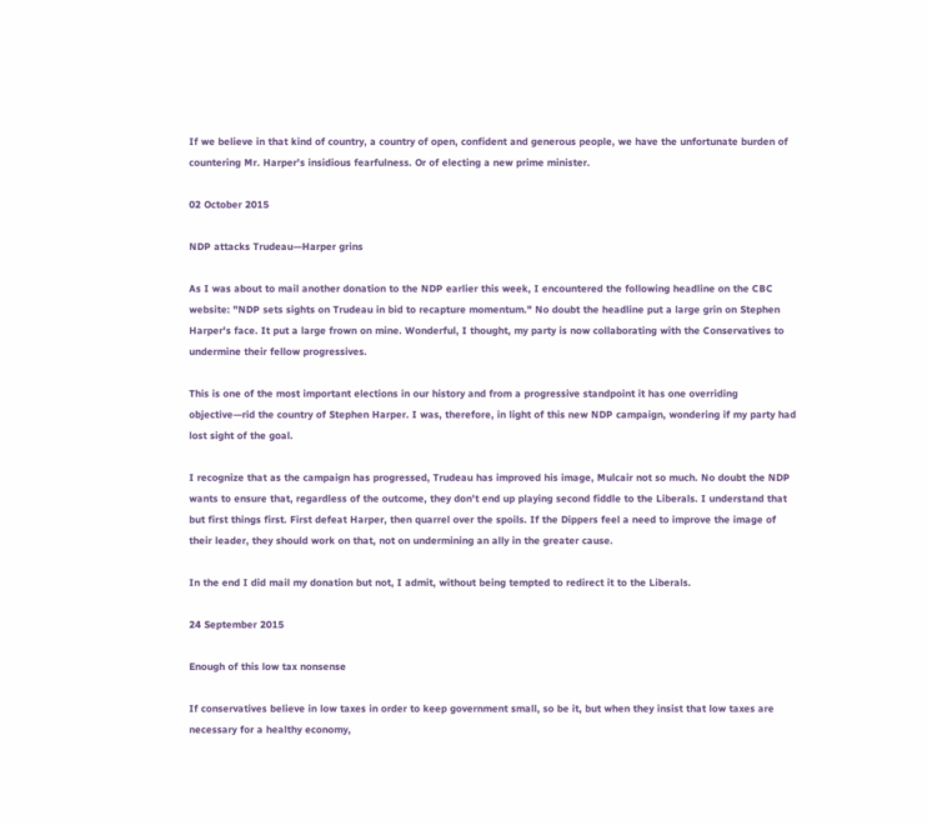If we believe in that kind of country, a country of open, confident and generous people, we have the unfortunate burden of countering Mr. Harper's insidious fearfulness. Or of electing a new prime minister.

02 October 2015

NDP attacks Trudeau—Harper grins

As I was about to mail another donation to the NDP earlier this week, I encountered the following headline on the CBC website: "NDP sets sights on Trudeau in bid to recapture momentum." No doubt the headline put a large grin on Stephen Harper's face. It put a large frown on mine. Wonderful, I thought, my party is now collaborating with the Conservatives to undermine their fellow progressives.

This is one of the most important elections in our history and from a progressive standpoint it has one overriding objective—rid the country of Stephen Harper. I was, therefore, in light of this new NDP campaign, wondering if my party had lost sight of the goal.

I recognize that as the campaign has progressed, Trudeau has improved his image, Mulcair not so much. No doubt the NDP wants to ensure that, regardless of the outcome, they don't end up playing second fiddle to the Liberals. I understand that but first things first. First defeat Harper, then quarrel over the spoils. If the Dippers feel a need to improve the image of their leader, they should work on that, not on undermining an ally in the greater cause.

In the end I did mail my donation but not, I admit, without being tempted to redirect it to the Liberals.

24 September 2015

Enough of this low tax nonsense

If conservatives believe in low taxes in order to keep government small, so be it, but when they insist that low taxes are necessary for a healthy economy,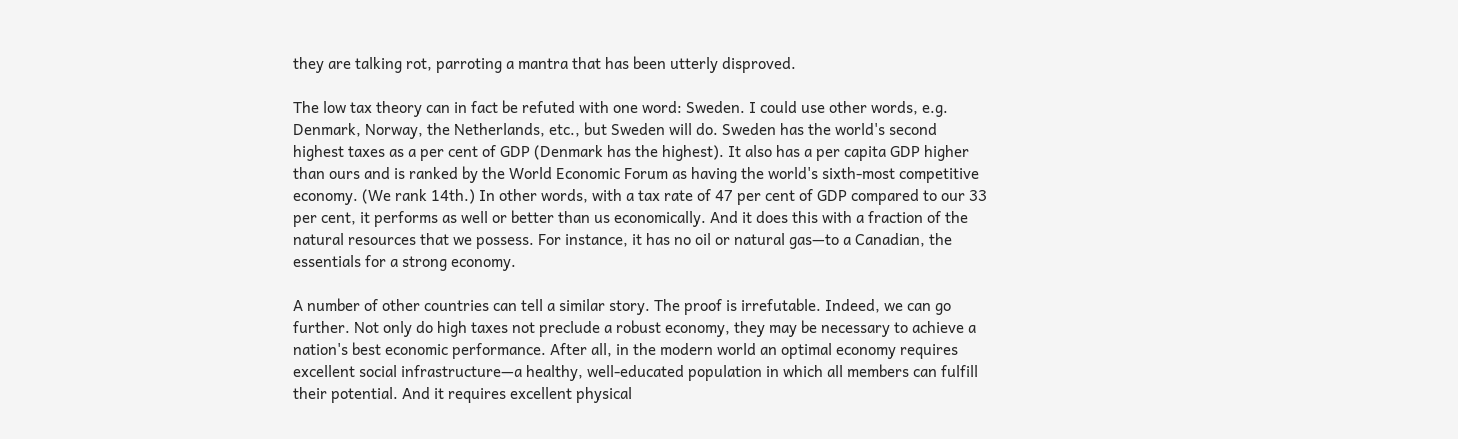they are talking rot, parroting a mantra that has been utterly disproved.

The low tax theory can in fact be refuted with one word: Sweden. I could use other words, e.g. Denmark, Norway, the Netherlands, etc., but Sweden will do. Sweden has the world's second highest taxes as a per cent of GDP (Denmark has the highest). It also has a per capita GDP higher than ours and is ranked by the World Economic Forum as having the world's sixth-most competitive economy. (We rank 14th.) In other words, with a tax rate of 47 per cent of GDP compared to our 33 per cent, it performs as well or better than us economically. And it does this with a fraction of the natural resources that we possess. For instance, it has no oil or natural gas—to a Canadian, the essentials for a strong economy.

A number of other countries can tell a similar story. The proof is irrefutable. Indeed, we can go further. Not only do high taxes not preclude a robust economy, they may be necessary to achieve a nation's best economic performance. After all, in the modern world an optimal economy requires excellent social infrastructure—a healthy, well-educated population in which all members can fulfill their potential. And it requires excellent physical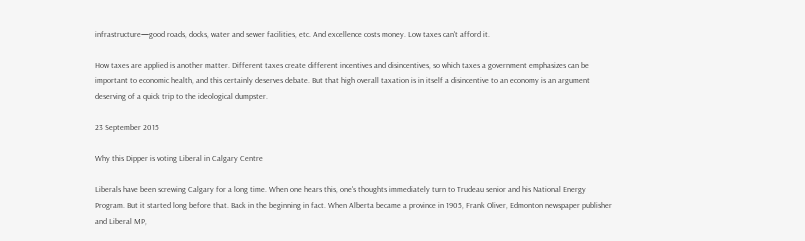infrastructure—good roads, docks, water and sewer facilities, etc. And excellence costs money. Low taxes can't afford it.

How taxes are applied is another matter. Different taxes create different incentives and disincentives, so which taxes a government emphasizes can be important to economic health, and this certainly deserves debate. But that high overall taxation is in itself a disincentive to an economy is an argument deserving of a quick trip to the ideological dumpster.

23 September 2015

Why this Dipper is voting Liberal in Calgary Centre

Liberals have been screwing Calgary for a long time. When one hears this, one's thoughts immediately turn to Trudeau senior and his National Energy Program. But it started long before that. Back in the beginning in fact. When Alberta became a province in 1905, Frank Oliver, Edmonton newspaper publisher and Liberal MP,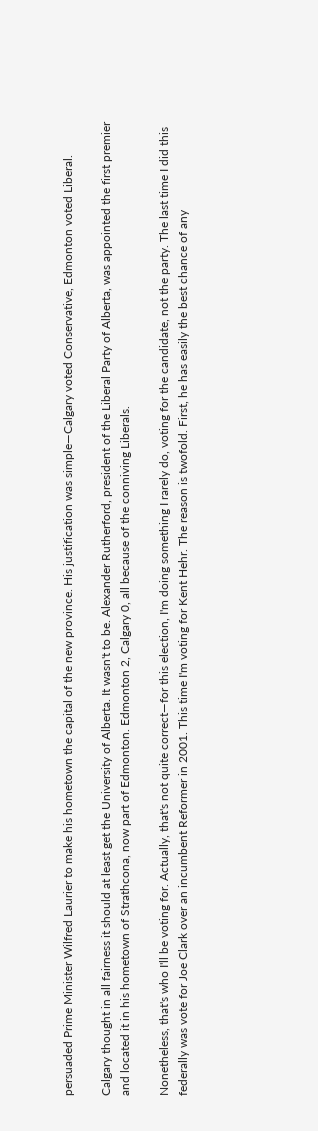persuaded Prime Minister Wilfred Laurier to make his hometown the capital of the new province. His justification was simple—Calgary voted Conservative, Edmonton voted Liberal.

Calgary thought in all fairness it should at least get the University of Alberta. It wasn't to be. Alexander Rutherford, president of the Liberal Party of Alberta, was appointed the first premier and located it in his hometown of Strathcona, now part of Edmonton. Edmonton 2, Calgary 0, all because of the conniving Liberals.

Nonetheless, that's who I'll be voting for. Actually, that's not quite correct—for this election, I'm doing something I rarely do, voting for the candidate, not the party. The last time I did this federally was vote for Joe Clark over an incumbent Reformer in 2001. This time I'm voting for Kent Hehr. The reason is twofold. First, he has easily the best chance of any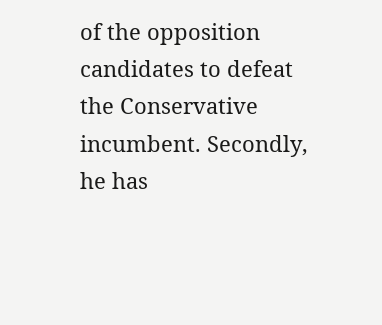of the opposition candidates to defeat the Conservative incumbent. Secondly, he has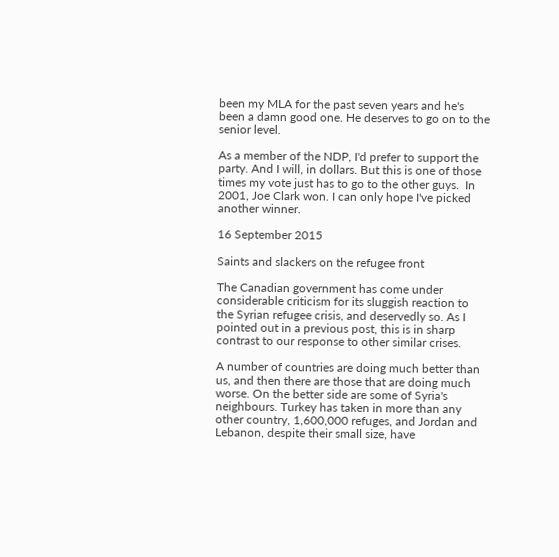been my MLA for the past seven years and he's been a damn good one. He deserves to go on to the senior level.

As a member of the NDP, I'd prefer to support the party. And I will, in dollars. But this is one of those times my vote just has to go to the other guys.  In 2001, Joe Clark won. I can only hope I've picked another winner.

16 September 2015

Saints and slackers on the refugee front

The Canadian government has come under considerable criticism for its sluggish reaction to the Syrian refugee crisis, and deservedly so. As I pointed out in a previous post, this is in sharp contrast to our response to other similar crises.

A number of countries are doing much better than us, and then there are those that are doing much worse. On the better side are some of Syria's neighbours. Turkey has taken in more than any other country, 1,600,000 refuges, and Jordan and Lebanon, despite their small size, have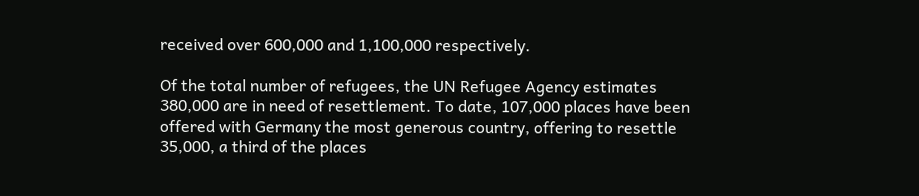received over 600,000 and 1,100,000 respectively.

Of the total number of refugees, the UN Refugee Agency estimates 380,000 are in need of resettlement. To date, 107,000 places have been offered with Germany the most generous country, offering to resettle 35,000, a third of the places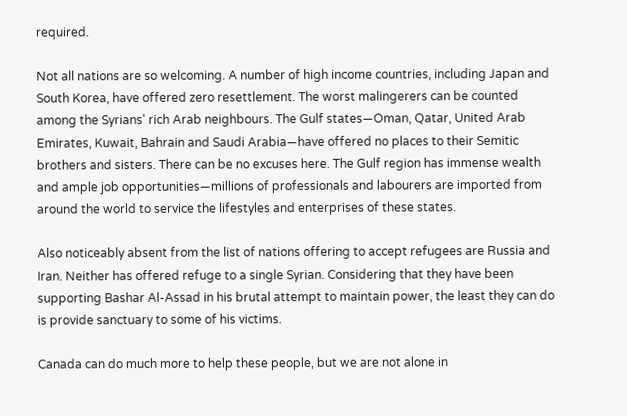required.

Not all nations are so welcoming. A number of high income countries, including Japan and South Korea, have offered zero resettlement. The worst malingerers can be counted among the Syrians' rich Arab neighbours. The Gulf states—Oman, Qatar, United Arab Emirates, Kuwait, Bahrain and Saudi Arabia—have offered no places to their Semitic brothers and sisters. There can be no excuses here. The Gulf region has immense wealth and ample job opportunities—millions of professionals and labourers are imported from around the world to service the lifestyles and enterprises of these states.

Also noticeably absent from the list of nations offering to accept refugees are Russia and Iran. Neither has offered refuge to a single Syrian. Considering that they have been supporting Bashar Al-Assad in his brutal attempt to maintain power, the least they can do is provide sanctuary to some of his victims.

Canada can do much more to help these people, but we are not alone in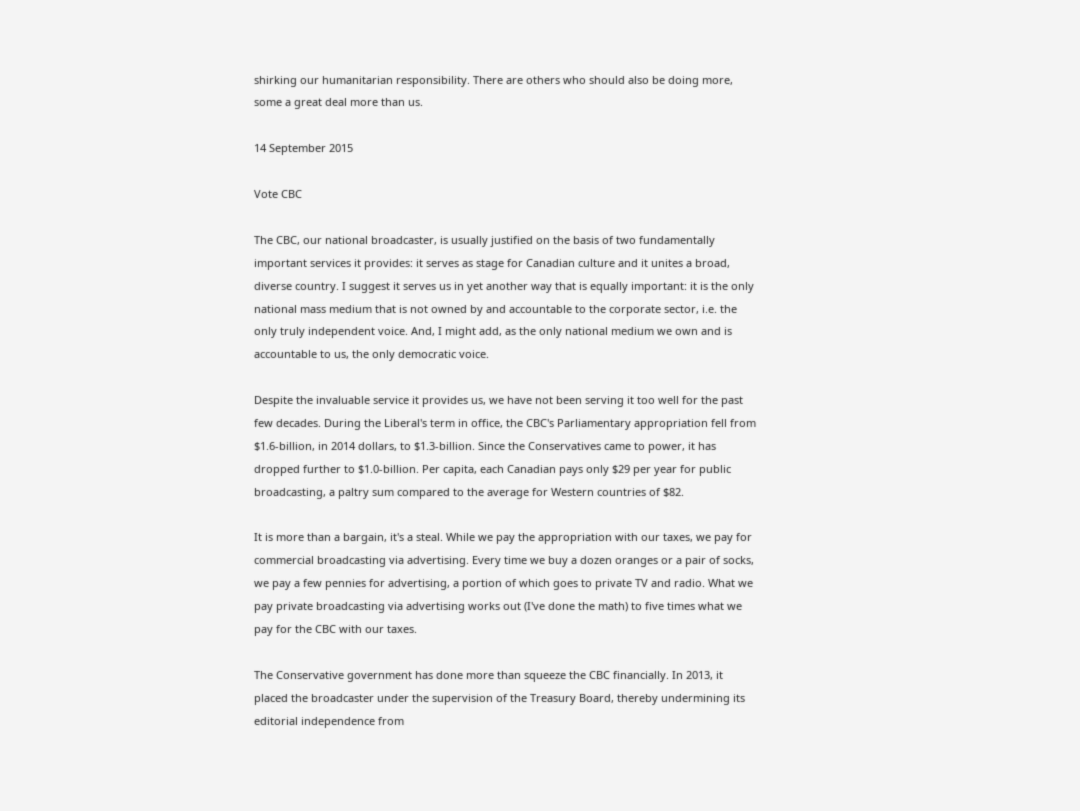shirking our humanitarian responsibility. There are others who should also be doing more, some a great deal more than us.

14 September 2015

Vote CBC

The CBC, our national broadcaster, is usually justified on the basis of two fundamentally important services it provides: it serves as stage for Canadian culture and it unites a broad, diverse country. I suggest it serves us in yet another way that is equally important: it is the only national mass medium that is not owned by and accountable to the corporate sector, i.e. the only truly independent voice. And, I might add, as the only national medium we own and is accountable to us, the only democratic voice.

Despite the invaluable service it provides us, we have not been serving it too well for the past few decades. During the Liberal's term in office, the CBC's Parliamentary appropriation fell from $1.6-billion, in 2014 dollars, to $1.3-billion. Since the Conservatives came to power, it has dropped further to $1.0-billion. Per capita, each Canadian pays only $29 per year for public broadcasting, a paltry sum compared to the average for Western countries of $82.

It is more than a bargain, it's a steal. While we pay the appropriation with our taxes, we pay for commercial broadcasting via advertising. Every time we buy a dozen oranges or a pair of socks, we pay a few pennies for advertising, a portion of which goes to private TV and radio. What we pay private broadcasting via advertising works out (I've done the math) to five times what we pay for the CBC with our taxes.

The Conservative government has done more than squeeze the CBC financially. In 2013, it placed the broadcaster under the supervision of the Treasury Board, thereby undermining its editorial independence from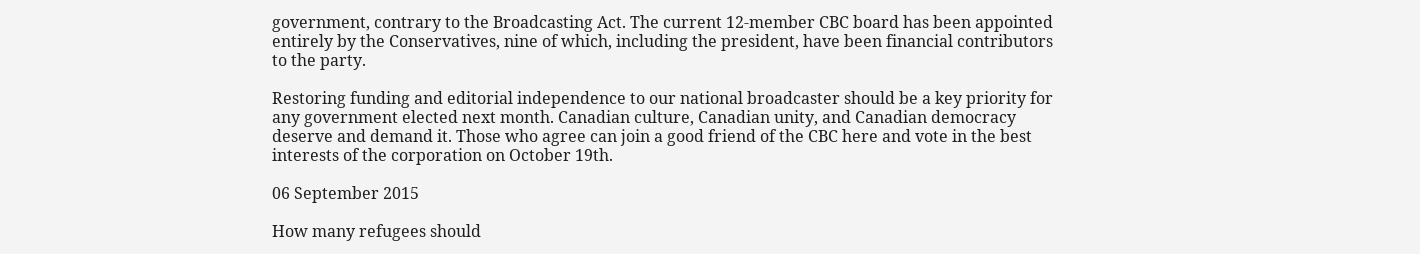government, contrary to the Broadcasting Act. The current 12-member CBC board has been appointed entirely by the Conservatives, nine of which, including the president, have been financial contributors to the party.

Restoring funding and editorial independence to our national broadcaster should be a key priority for any government elected next month. Canadian culture, Canadian unity, and Canadian democracy deserve and demand it. Those who agree can join a good friend of the CBC here and vote in the best interests of the corporation on October 19th.

06 September 2015

How many refugees should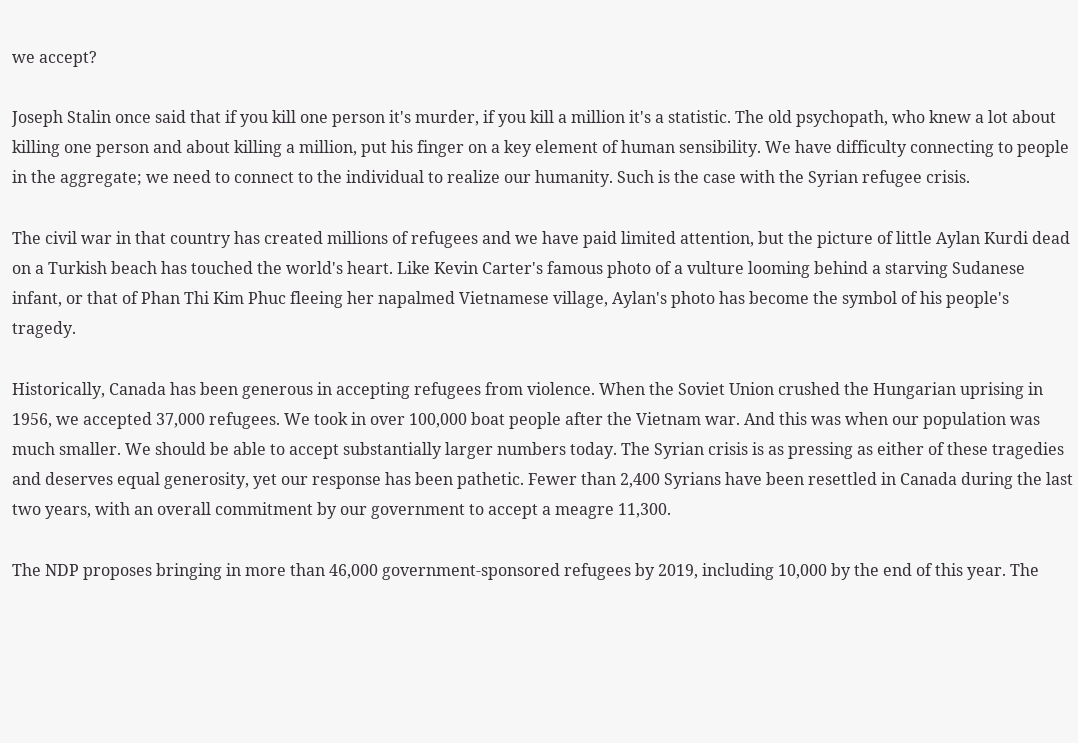we accept?

Joseph Stalin once said that if you kill one person it's murder, if you kill a million it's a statistic. The old psychopath, who knew a lot about killing one person and about killing a million, put his finger on a key element of human sensibility. We have difficulty connecting to people in the aggregate; we need to connect to the individual to realize our humanity. Such is the case with the Syrian refugee crisis.

The civil war in that country has created millions of refugees and we have paid limited attention, but the picture of little Aylan Kurdi dead on a Turkish beach has touched the world's heart. Like Kevin Carter's famous photo of a vulture looming behind a starving Sudanese infant, or that of Phan Thi Kim Phuc fleeing her napalmed Vietnamese village, Aylan's photo has become the symbol of his people's tragedy.

Historically, Canada has been generous in accepting refugees from violence. When the Soviet Union crushed the Hungarian uprising in 1956, we accepted 37,000 refugees. We took in over 100,000 boat people after the Vietnam war. And this was when our population was much smaller. We should be able to accept substantially larger numbers today. The Syrian crisis is as pressing as either of these tragedies and deserves equal generosity, yet our response has been pathetic. Fewer than 2,400 Syrians have been resettled in Canada during the last two years, with an overall commitment by our government to accept a meagre 11,300.

The NDP proposes bringing in more than 46,000 government-sponsored refugees by 2019, including 10,000 by the end of this year. The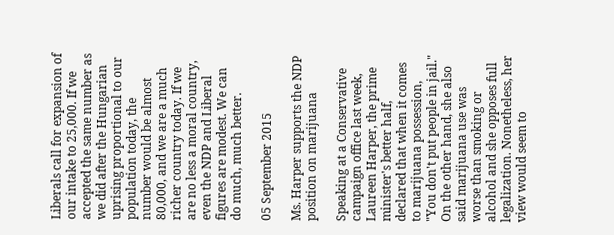Liberals call for expansion of our intake to 25,000. If we accepted the same number as we did after the Hungarian uprising proportional to our population today, the number would be almost 80,000, and we are a much richer country today. If we are no less a moral country, even the NDP and Liberal figures are modest. We can do much, much better.

05 September 2015

Ms. Harper supports the NDP position on marijuana

Speaking at a Conservative campaign office last week, Laureen Harper, the prime minister's better half, declared that when it comes to marijuana possession, "You don't put people in jail." On the other hand, she also said marijuana use was worse than smoking or alcohol and she opposes full legalization. Nonetheless, her view would seem to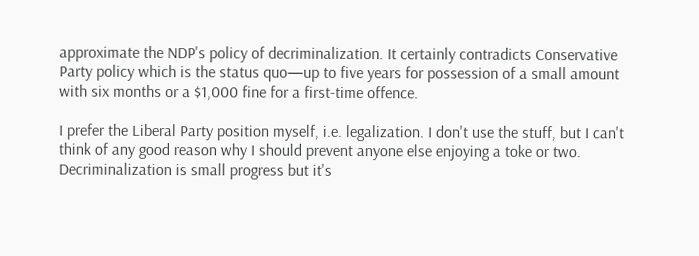approximate the NDP's policy of decriminalization. It certainly contradicts Conservative Party policy which is the status quo—up to five years for possession of a small amount with six months or a $1,000 fine for a first-time offence.

I prefer the Liberal Party position myself, i.e. legalization. I don't use the stuff, but I can't think of any good reason why I should prevent anyone else enjoying a toke or two. Decriminalization is small progress but it's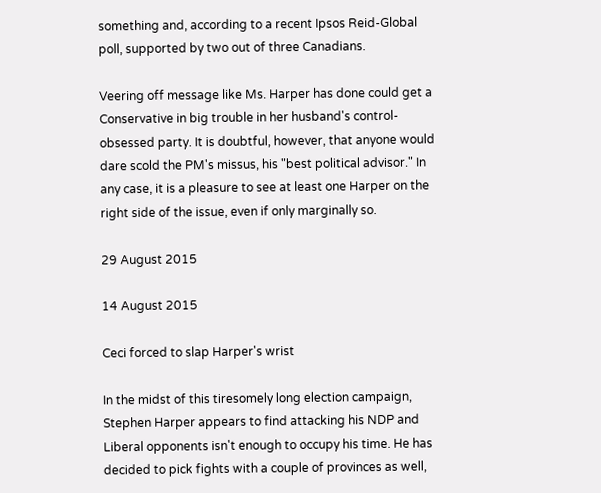something and, according to a recent Ipsos Reid-Global poll, supported by two out of three Canadians.

Veering off message like Ms. Harper has done could get a Conservative in big trouble in her husband's control-obsessed party. It is doubtful, however, that anyone would dare scold the PM's missus, his "best political advisor." In any case, it is a pleasure to see at least one Harper on the right side of the issue, even if only marginally so.

29 August 2015

14 August 2015

Ceci forced to slap Harper's wrist

In the midst of this tiresomely long election campaign, Stephen Harper appears to find attacking his NDP and Liberal opponents isn't enough to occupy his time. He has decided to pick fights with a couple of provinces as well,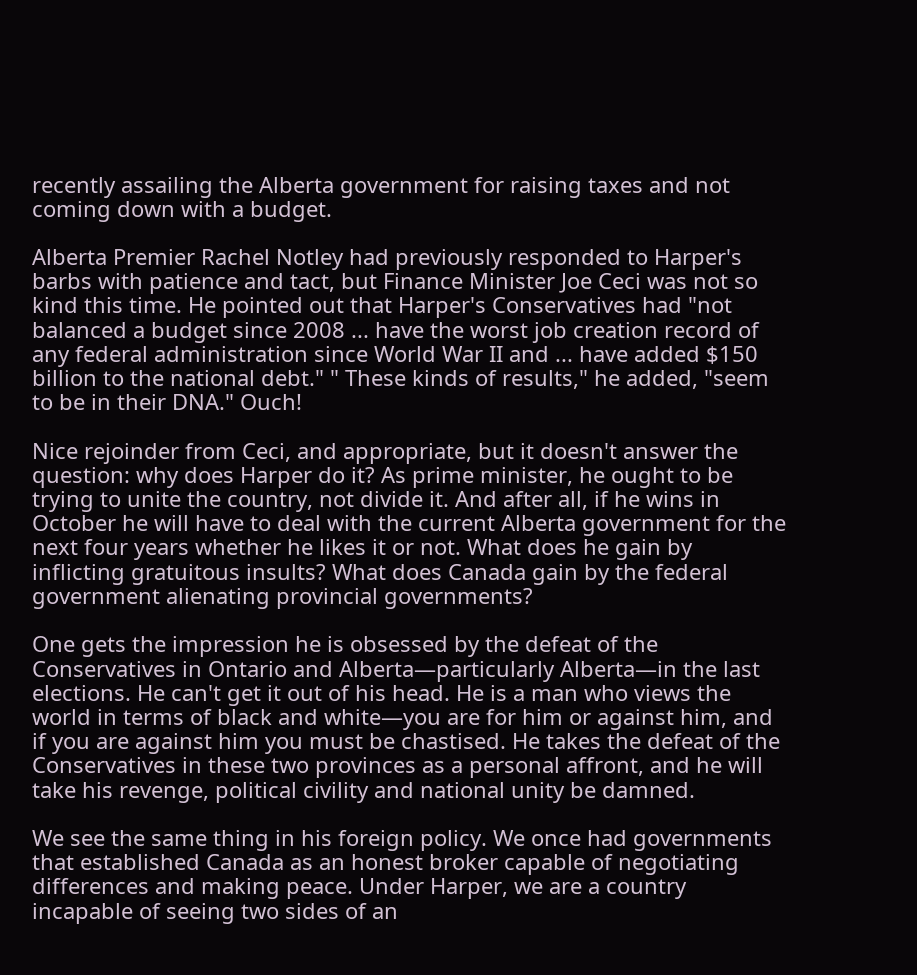recently assailing the Alberta government for raising taxes and not coming down with a budget.

Alberta Premier Rachel Notley had previously responded to Harper's barbs with patience and tact, but Finance Minister Joe Ceci was not so kind this time. He pointed out that Harper's Conservatives had "not balanced a budget since 2008 ... have the worst job creation record of any federal administration since World War II and ... have added $150 billion to the national debt." " These kinds of results," he added, "seem to be in their DNA." Ouch!

Nice rejoinder from Ceci, and appropriate, but it doesn't answer the question: why does Harper do it? As prime minister, he ought to be trying to unite the country, not divide it. And after all, if he wins in October he will have to deal with the current Alberta government for the next four years whether he likes it or not. What does he gain by inflicting gratuitous insults? What does Canada gain by the federal government alienating provincial governments?

One gets the impression he is obsessed by the defeat of the Conservatives in Ontario and Alberta—particularly Alberta—in the last elections. He can't get it out of his head. He is a man who views the world in terms of black and white—you are for him or against him, and if you are against him you must be chastised. He takes the defeat of the Conservatives in these two provinces as a personal affront, and he will take his revenge, political civility and national unity be damned.

We see the same thing in his foreign policy. We once had governments that established Canada as an honest broker capable of negotiating differences and making peace. Under Harper, we are a country incapable of seeing two sides of an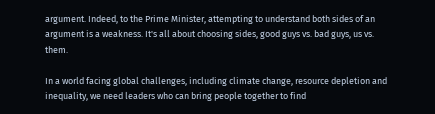argument. Indeed, to the Prime Minister, attempting to understand both sides of an argument is a weakness. It's all about choosing sides, good guys vs. bad guys, us vs. them.

In a world facing global challenges, including climate change, resource depletion and inequality, we need leaders who can bring people together to find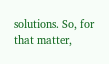solutions. So, for that matter,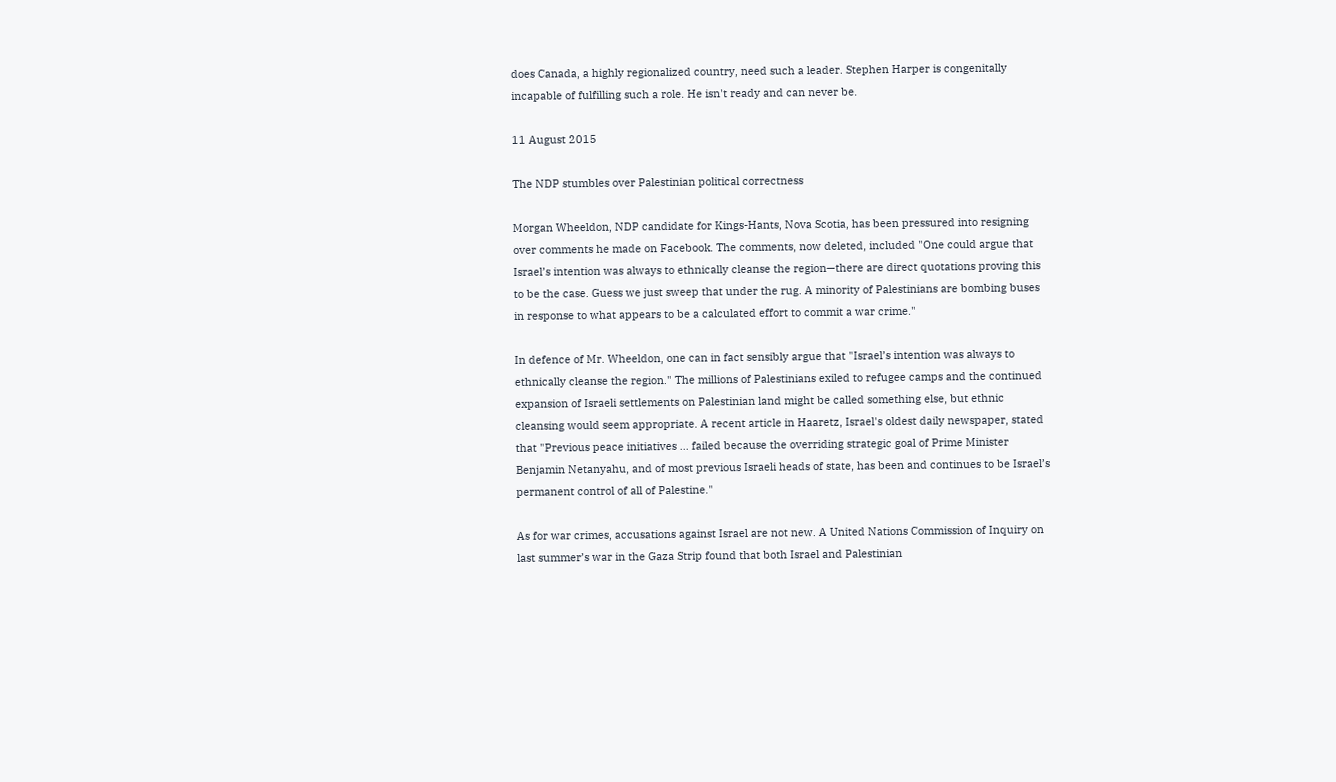does Canada, a highly regionalized country, need such a leader. Stephen Harper is congenitally incapable of fulfilling such a role. He isn't ready and can never be.

11 August 2015

The NDP stumbles over Palestinian political correctness

Morgan Wheeldon, NDP candidate for Kings-Hants, Nova Scotia, has been pressured into resigning over comments he made on Facebook. The comments, now deleted, included "One could argue that Israel’s intention was always to ethnically cleanse the region—there are direct quotations proving this to be the case. Guess we just sweep that under the rug. A minority of Palestinians are bombing buses in response to what appears to be a calculated effort to commit a war crime."

In defence of Mr. Wheeldon, one can in fact sensibly argue that "Israel’s intention was always to ethnically cleanse the region." The millions of Palestinians exiled to refugee camps and the continued expansion of Israeli settlements on Palestinian land might be called something else, but ethnic cleansing would seem appropriate. A recent article in Haaretz, Israel's oldest daily newspaper, stated that "Previous peace initiatives ... failed because the overriding strategic goal of Prime Minister Benjamin Netanyahu, and of most previous Israeli heads of state, has been and continues to be Israel’s permanent control of all of Palestine."

As for war crimes, accusations against Israel are not new. A United Nations Commission of Inquiry on last summer’s war in the Gaza Strip found that both Israel and Palestinian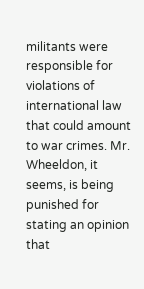militants were responsible for violations of international law that could amount to war crimes. Mr. Wheeldon, it seems, is being punished for stating an opinion that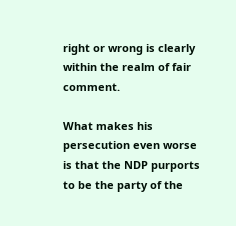right or wrong is clearly within the realm of fair comment.

What makes his persecution even worse is that the NDP purports to be the party of the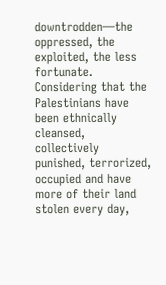downtrodden—the oppressed, the exploited, the less fortunate. Considering that the Palestinians have been ethnically cleansed, collectively punished, terrorized, occupied and have more of their land stolen every day,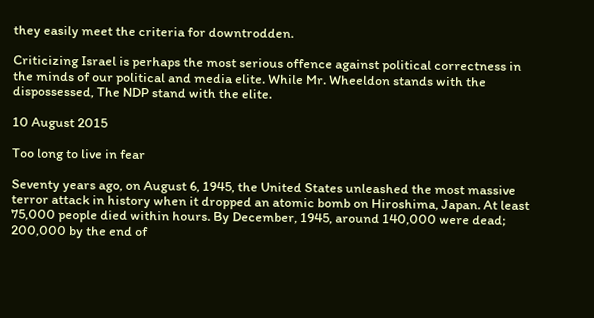they easily meet the criteria for downtrodden.

Criticizing Israel is perhaps the most serious offence against political correctness in the minds of our political and media elite. While Mr. Wheeldon stands with the dispossessed, The NDP stand with the elite.

10 August 2015

Too long to live in fear

Seventy years ago, on August 6, 1945, the United States unleashed the most massive terror attack in history when it dropped an atomic bomb on Hiroshima, Japan. At least 75,000 people died within hours. By December, 1945, around 140,000 were dead; 200,000 by the end of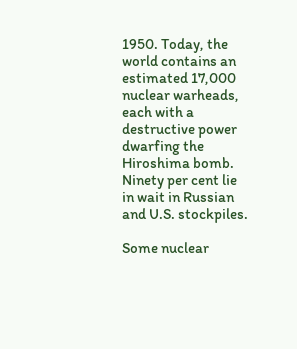1950. Today, the world contains an estimated 17,000 nuclear warheads, each with a destructive power dwarfing the Hiroshima bomb. Ninety per cent lie in wait in Russian and U.S. stockpiles.

Some nuclear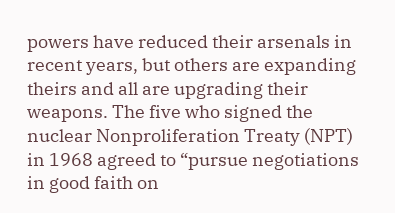powers have reduced their arsenals in recent years, but others are expanding theirs and all are upgrading their weapons. The five who signed the nuclear Nonproliferation Treaty (NPT) in 1968 agreed to “pursue negotiations in good faith on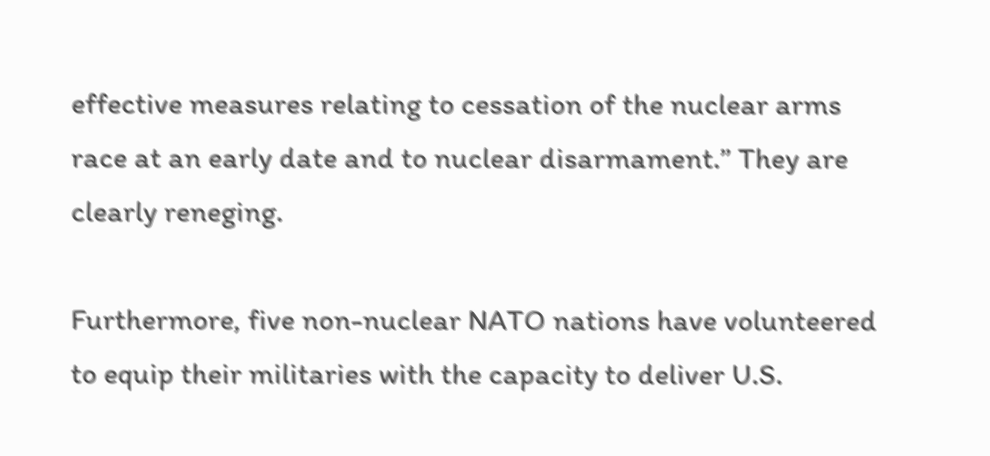effective measures relating to cessation of the nuclear arms race at an early date and to nuclear disarmament.” They are clearly reneging.

Furthermore, five non-nuclear NATO nations have volunteered to equip their militaries with the capacity to deliver U.S.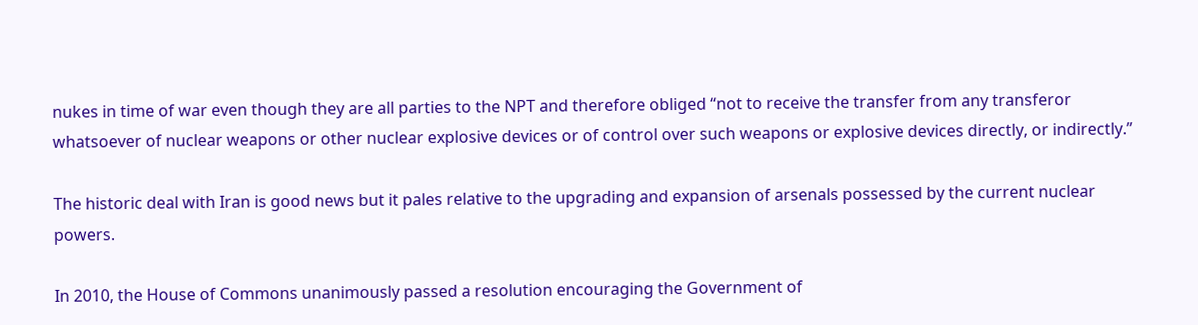nukes in time of war even though they are all parties to the NPT and therefore obliged “not to receive the transfer from any transferor whatsoever of nuclear weapons or other nuclear explosive devices or of control over such weapons or explosive devices directly, or indirectly.”

The historic deal with Iran is good news but it pales relative to the upgrading and expansion of arsenals possessed by the current nuclear powers.

In 2010, the House of Commons unanimously passed a resolution encouraging the Government of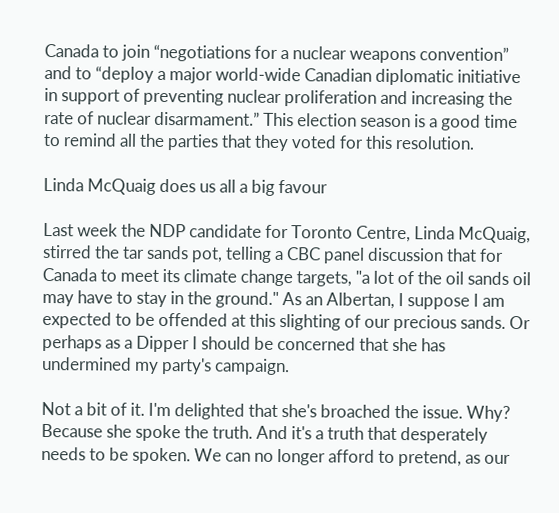Canada to join “negotiations for a nuclear weapons convention” and to “deploy a major world-wide Canadian diplomatic initiative in support of preventing nuclear proliferation and increasing the rate of nuclear disarmament.” This election season is a good time to remind all the parties that they voted for this resolution.

Linda McQuaig does us all a big favour

Last week the NDP candidate for Toronto Centre, Linda McQuaig, stirred the tar sands pot, telling a CBC panel discussion that for Canada to meet its climate change targets, "a lot of the oil sands oil may have to stay in the ground." As an Albertan, I suppose I am expected to be offended at this slighting of our precious sands. Or perhaps as a Dipper I should be concerned that she has undermined my party's campaign.

Not a bit of it. I'm delighted that she's broached the issue. Why? Because she spoke the truth. And it's a truth that desperately needs to be spoken. We can no longer afford to pretend, as our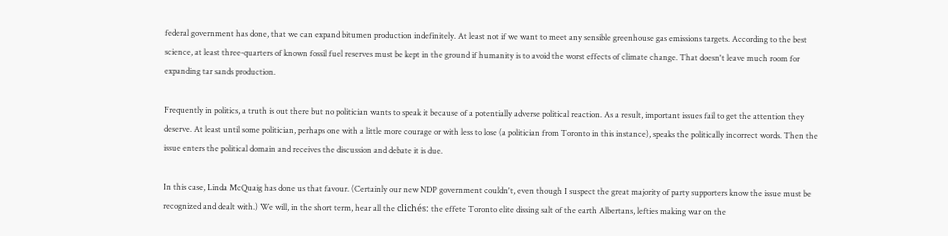federal government has done, that we can expand bitumen production indefinitely. At least not if we want to meet any sensible greenhouse gas emissions targets. According to the best science, at least three-quarters of known fossil fuel reserves must be kept in the ground if humanity is to avoid the worst effects of climate change. That doesn't leave much room for expanding tar sands production.

Frequently in politics, a truth is out there but no politician wants to speak it because of a potentially adverse political reaction. As a result, important issues fail to get the attention they deserve. At least until some politician, perhaps one with a little more courage or with less to lose (a politician from Toronto in this instance), speaks the politically incorrect words. Then the issue enters the political domain and receives the discussion and debate it is due.

In this case, Linda McQuaig has done us that favour. (Certainly our new NDP government couldn't, even though I suspect the great majority of party supporters know the issue must be recognized and dealt with.) We will, in the short term, hear all the clichés: the effete Toronto elite dissing salt of the earth Albertans, lefties making war on the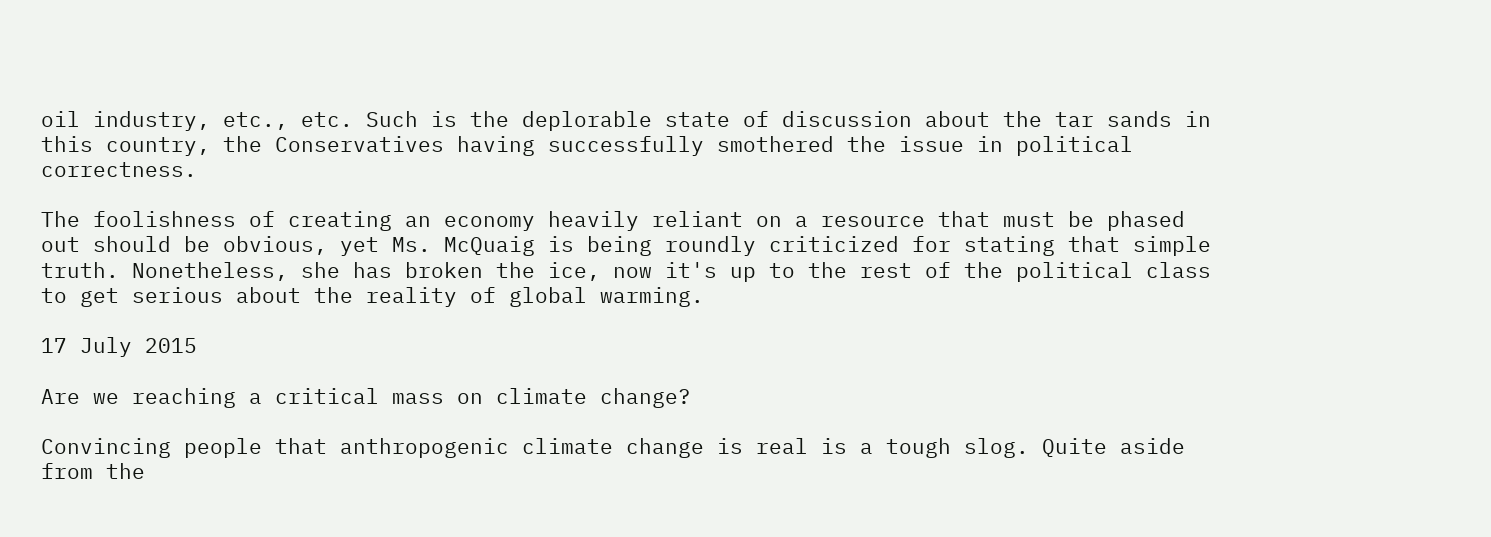oil industry, etc., etc. Such is the deplorable state of discussion about the tar sands in this country, the Conservatives having successfully smothered the issue in political correctness.

The foolishness of creating an economy heavily reliant on a resource that must be phased out should be obvious, yet Ms. McQuaig is being roundly criticized for stating that simple truth. Nonetheless, she has broken the ice, now it's up to the rest of the political class to get serious about the reality of global warming.

17 July 2015

Are we reaching a critical mass on climate change?

Convincing people that anthropogenic climate change is real is a tough slog. Quite aside from the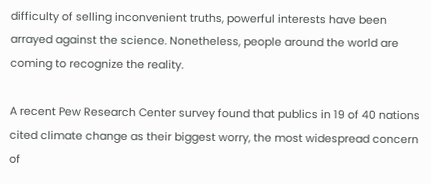difficulty of selling inconvenient truths, powerful interests have been arrayed against the science. Nonetheless, people around the world are coming to recognize the reality.

A recent Pew Research Center survey found that publics in 19 of 40 nations cited climate change as their biggest worry, the most widespread concern of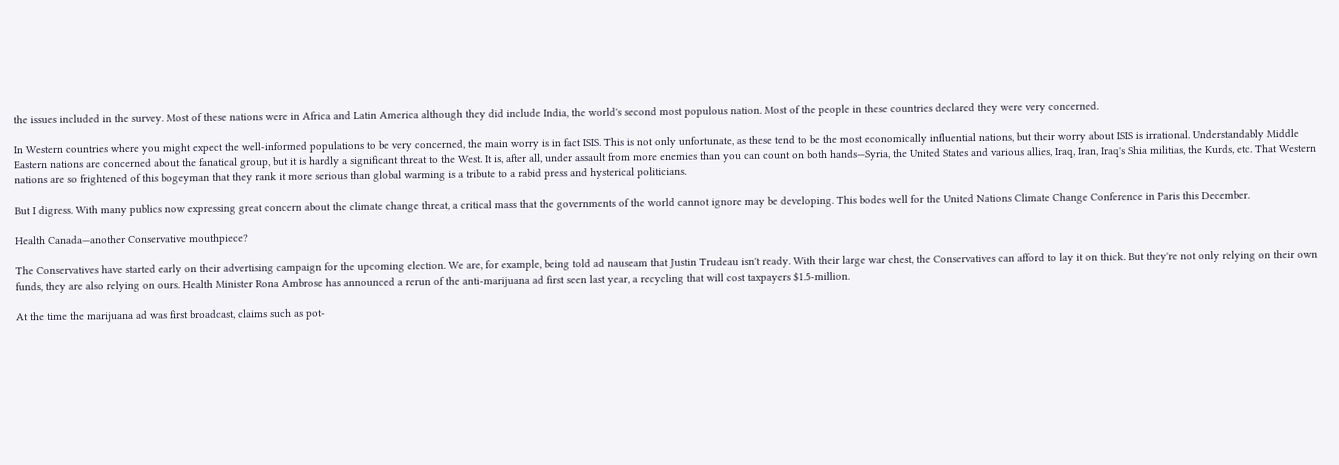the issues included in the survey. Most of these nations were in Africa and Latin America although they did include India, the world's second most populous nation. Most of the people in these countries declared they were very concerned.

In Western countries where you might expect the well-informed populations to be very concerned, the main worry is in fact ISIS. This is not only unfortunate, as these tend to be the most economically influential nations, but their worry about ISIS is irrational. Understandably Middle Eastern nations are concerned about the fanatical group, but it is hardly a significant threat to the West. It is, after all, under assault from more enemies than you can count on both hands—Syria, the United States and various allies, Iraq, Iran, Iraq's Shia militias, the Kurds, etc. That Western nations are so frightened of this bogeyman that they rank it more serious than global warming is a tribute to a rabid press and hysterical politicians.

But I digress. With many publics now expressing great concern about the climate change threat, a critical mass that the governments of the world cannot ignore may be developing. This bodes well for the United Nations Climate Change Conference in Paris this December.

Health Canada—another Conservative mouthpiece?

The Conservatives have started early on their advertising campaign for the upcoming election. We are, for example, being told ad nauseam that Justin Trudeau isn't ready. With their large war chest, the Conservatives can afford to lay it on thick. But they're not only relying on their own funds, they are also relying on ours. Health Minister Rona Ambrose has announced a rerun of the anti-marijuana ad first seen last year, a recycling that will cost taxpayers $1.5-million.

At the time the marijuana ad was first broadcast, claims such as pot-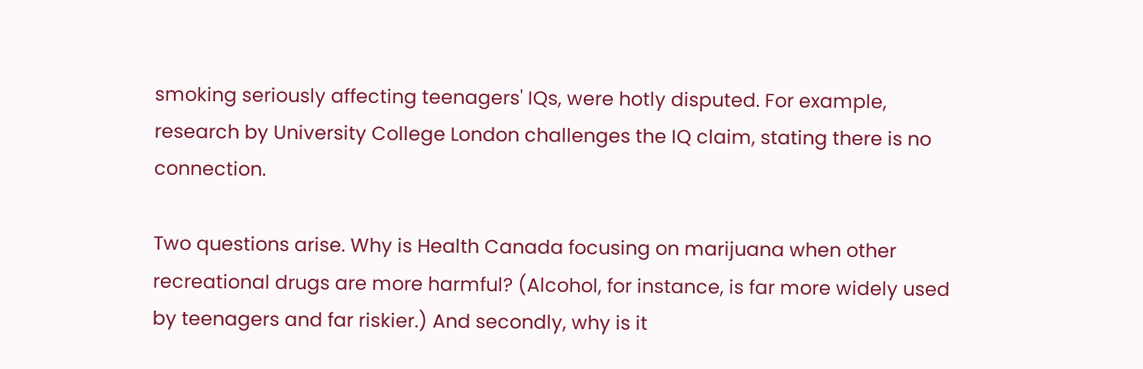smoking seriously affecting teenagers' IQs, were hotly disputed. For example, research by University College London challenges the IQ claim, stating there is no connection.

Two questions arise. Why is Health Canada focusing on marijuana when other recreational drugs are more harmful? (Alcohol, for instance, is far more widely used by teenagers and far riskier.) And secondly, why is it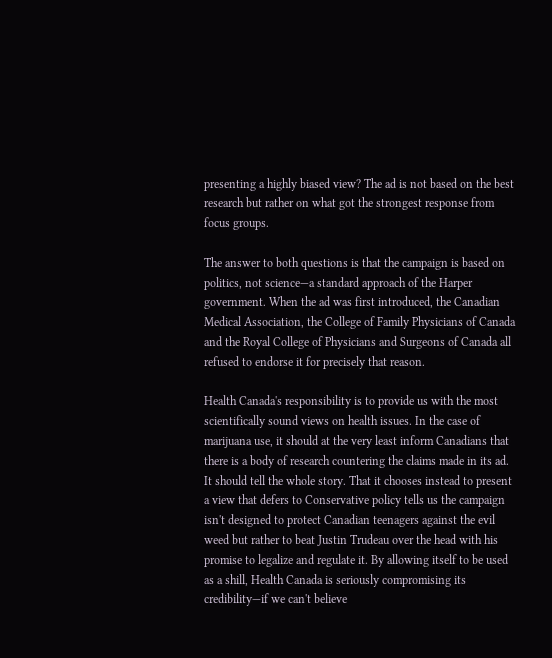presenting a highly biased view? The ad is not based on the best research but rather on what got the strongest response from focus groups.

The answer to both questions is that the campaign is based on politics, not science—a standard approach of the Harper government. When the ad was first introduced, the Canadian Medical Association, the College of Family Physicians of Canada and the Royal College of Physicians and Surgeons of Canada all refused to endorse it for precisely that reason.

Health Canada's responsibility is to provide us with the most scientifically sound views on health issues. In the case of marijuana use, it should at the very least inform Canadians that there is a body of research countering the claims made in its ad. It should tell the whole story. That it chooses instead to present a view that defers to Conservative policy tells us the campaign isn't designed to protect Canadian teenagers against the evil weed but rather to beat Justin Trudeau over the head with his promise to legalize and regulate it. By allowing itself to be used as a shill, Health Canada is seriously compromising its credibility—if we can't believe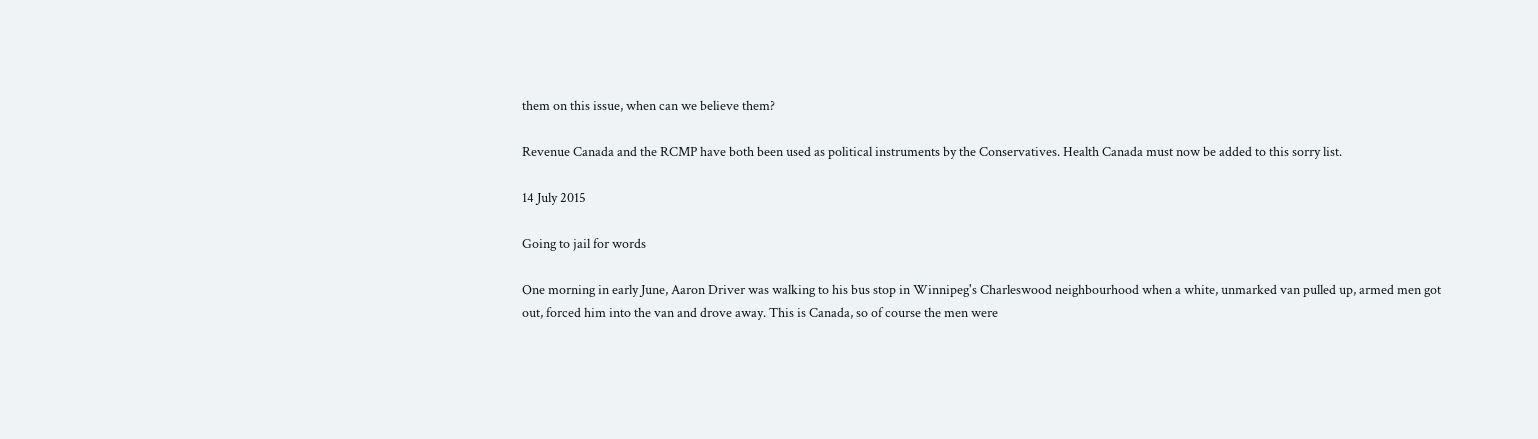them on this issue, when can we believe them?

Revenue Canada and the RCMP have both been used as political instruments by the Conservatives. Health Canada must now be added to this sorry list.

14 July 2015

Going to jail for words

One morning in early June, Aaron Driver was walking to his bus stop in Winnipeg's Charleswood neighbourhood when a white, unmarked van pulled up, armed men got out, forced him into the van and drove away. This is Canada, so of course the men were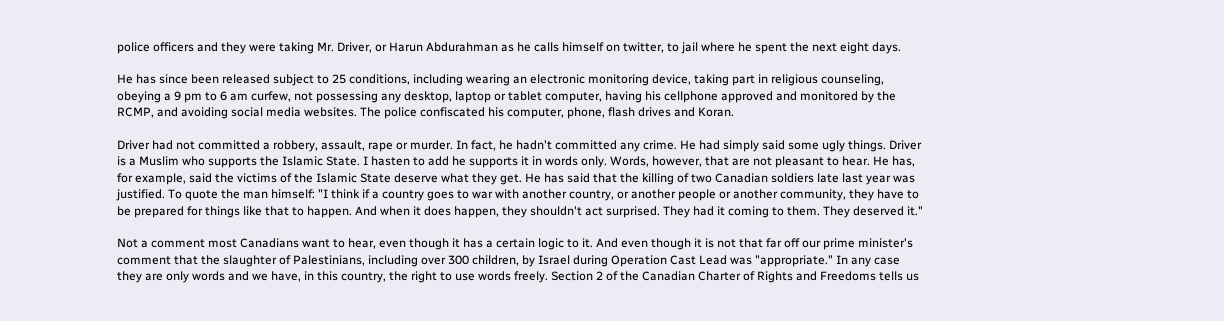police officers and they were taking Mr. Driver, or Harun Abdurahman as he calls himself on twitter, to jail where he spent the next eight days.

He has since been released subject to 25 conditions, including wearing an electronic monitoring device, taking part in religious counseling, obeying a 9 pm to 6 am curfew, not possessing any desktop, laptop or tablet computer, having his cellphone approved and monitored by the RCMP, and avoiding social media websites. The police confiscated his computer, phone, flash drives and Koran.

Driver had not committed a robbery, assault, rape or murder. In fact, he hadn't committed any crime. He had simply said some ugly things. Driver is a Muslim who supports the Islamic State. I hasten to add he supports it in words only. Words, however, that are not pleasant to hear. He has, for example, said the victims of the Islamic State deserve what they get. He has said that the killing of two Canadian soldiers late last year was justified. To quote the man himself: "I think if a country goes to war with another country, or another people or another community, they have to be prepared for things like that to happen. And when it does happen, they shouldn't act surprised. They had it coming to them. They deserved it."

Not a comment most Canadians want to hear, even though it has a certain logic to it. And even though it is not that far off our prime minister's comment that the slaughter of Palestinians, including over 300 children, by Israel during Operation Cast Lead was "appropriate." In any case they are only words and we have, in this country, the right to use words freely. Section 2 of the Canadian Charter of Rights and Freedoms tells us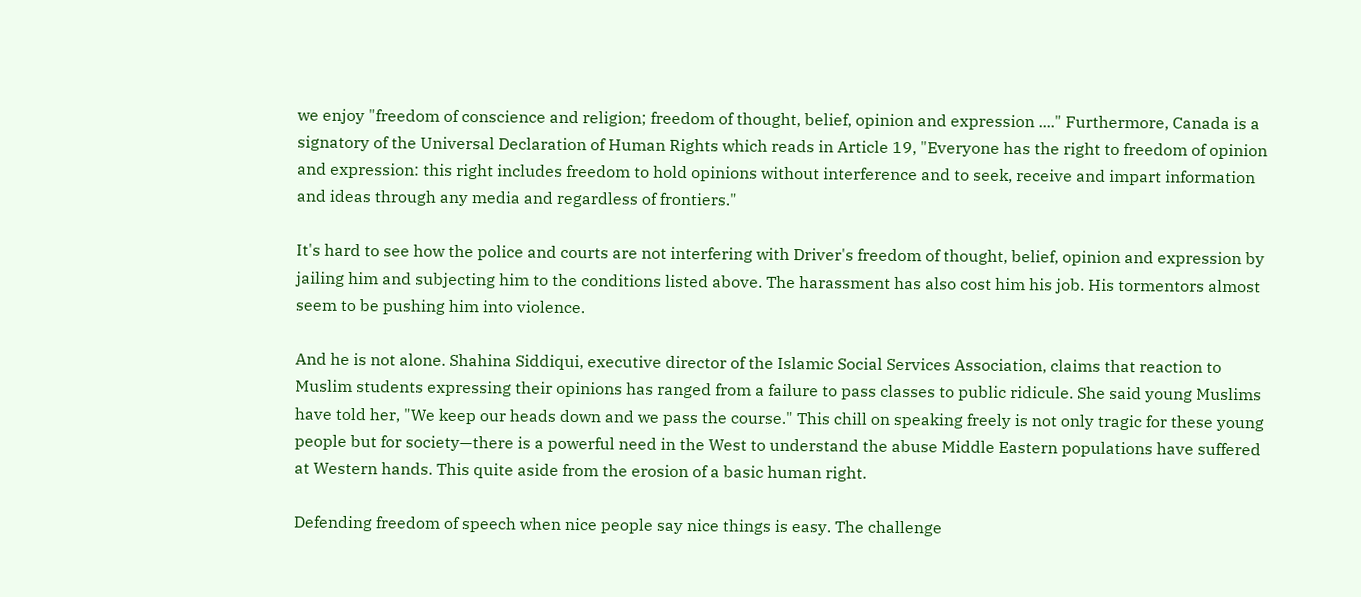we enjoy "freedom of conscience and religion; freedom of thought, belief, opinion and expression ...." Furthermore, Canada is a signatory of the Universal Declaration of Human Rights which reads in Article 19, "Everyone has the right to freedom of opinion and expression: this right includes freedom to hold opinions without interference and to seek, receive and impart information and ideas through any media and regardless of frontiers."

It's hard to see how the police and courts are not interfering with Driver's freedom of thought, belief, opinion and expression by jailing him and subjecting him to the conditions listed above. The harassment has also cost him his job. His tormentors almost seem to be pushing him into violence.

And he is not alone. Shahina Siddiqui, executive director of the Islamic Social Services Association, claims that reaction to Muslim students expressing their opinions has ranged from a failure to pass classes to public ridicule. She said young Muslims have told her, "We keep our heads down and we pass the course." This chill on speaking freely is not only tragic for these young people but for society—there is a powerful need in the West to understand the abuse Middle Eastern populations have suffered at Western hands. This quite aside from the erosion of a basic human right.

Defending freedom of speech when nice people say nice things is easy. The challenge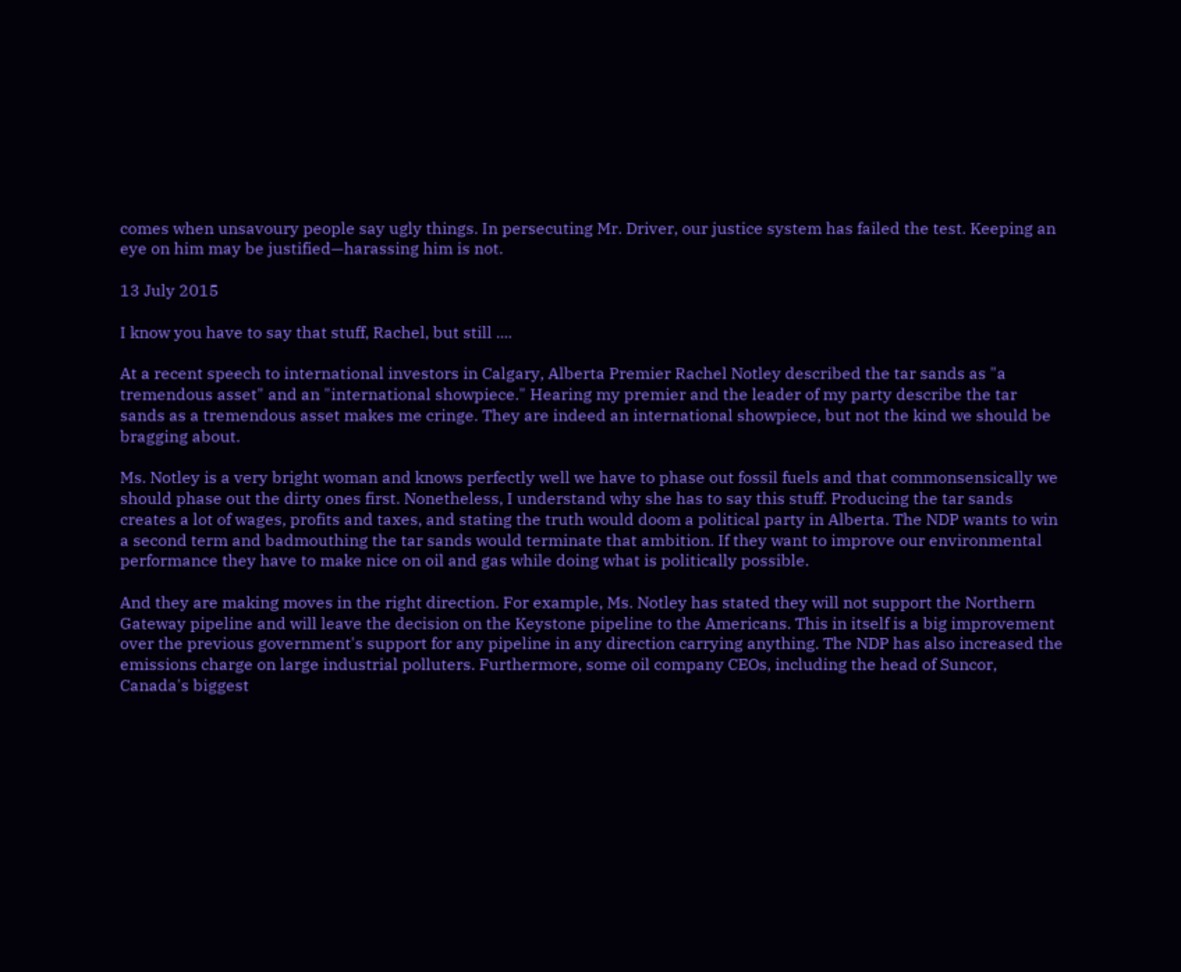comes when unsavoury people say ugly things. In persecuting Mr. Driver, our justice system has failed the test. Keeping an eye on him may be justified—harassing him is not.

13 July 2015

I know you have to say that stuff, Rachel, but still ....

At a recent speech to international investors in Calgary, Alberta Premier Rachel Notley described the tar sands as "a tremendous asset" and an "international showpiece." Hearing my premier and the leader of my party describe the tar sands as a tremendous asset makes me cringe. They are indeed an international showpiece, but not the kind we should be bragging about.

Ms. Notley is a very bright woman and knows perfectly well we have to phase out fossil fuels and that commonsensically we should phase out the dirty ones first. Nonetheless, I understand why she has to say this stuff. Producing the tar sands creates a lot of wages, profits and taxes, and stating the truth would doom a political party in Alberta. The NDP wants to win a second term and badmouthing the tar sands would terminate that ambition. If they want to improve our environmental performance they have to make nice on oil and gas while doing what is politically possible.

And they are making moves in the right direction. For example, Ms. Notley has stated they will not support the Northern Gateway pipeline and will leave the decision on the Keystone pipeline to the Americans. This in itself is a big improvement over the previous government's support for any pipeline in any direction carrying anything. The NDP has also increased the emissions charge on large industrial polluters. Furthermore, some oil company CEOs, including the head of Suncor, Canada's biggest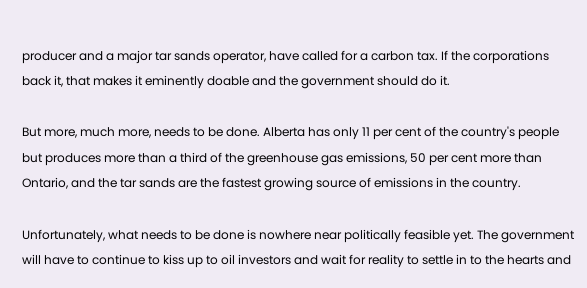producer and a major tar sands operator, have called for a carbon tax. If the corporations back it, that makes it eminently doable and the government should do it.

But more, much more, needs to be done. Alberta has only 11 per cent of the country's people but produces more than a third of the greenhouse gas emissions, 50 per cent more than Ontario, and the tar sands are the fastest growing source of emissions in the country.

Unfortunately, what needs to be done is nowhere near politically feasible yet. The government will have to continue to kiss up to oil investors and wait for reality to settle in to the hearts and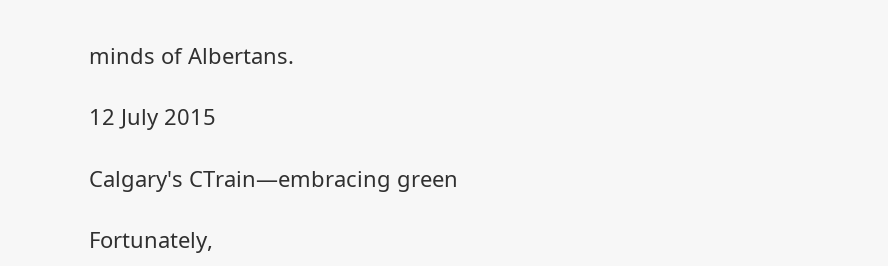minds of Albertans.

12 July 2015

Calgary's CTrain—embracing green

Fortunately,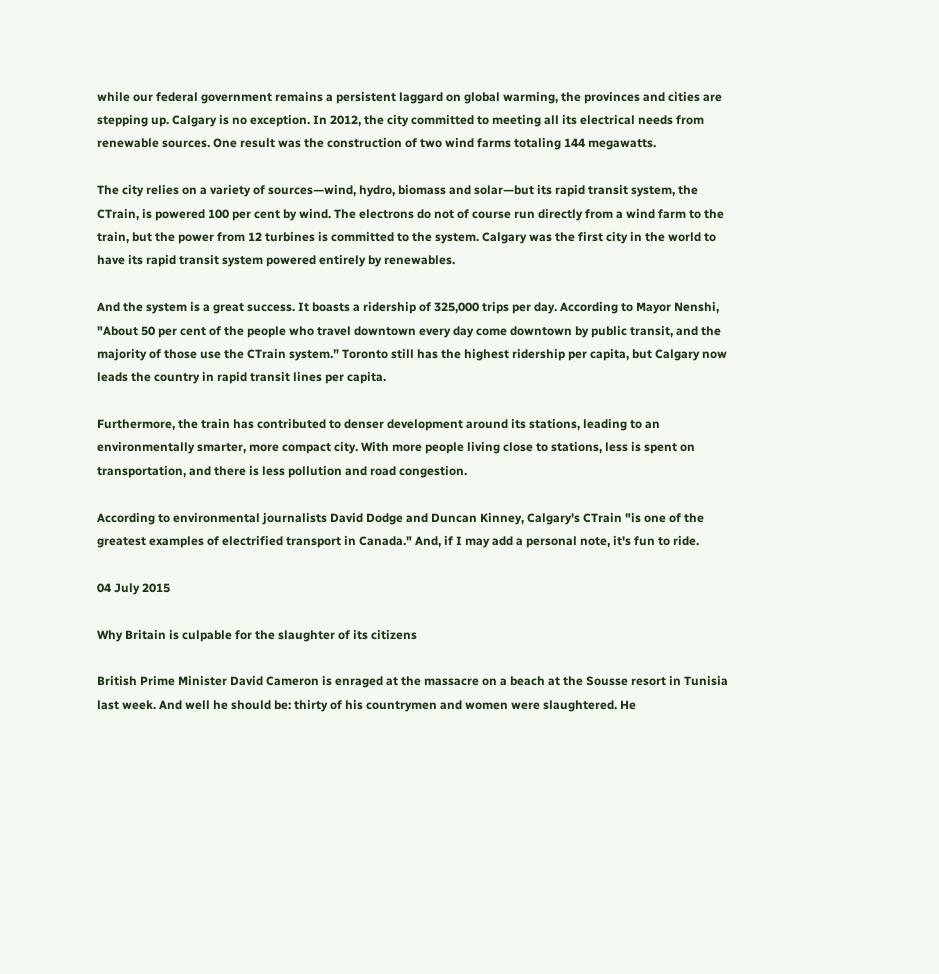while our federal government remains a persistent laggard on global warming, the provinces and cities are stepping up. Calgary is no exception. In 2012, the city committed to meeting all its electrical needs from renewable sources. One result was the construction of two wind farms totaling 144 megawatts.

The city relies on a variety of sources—wind, hydro, biomass and solar—but its rapid transit system, the CTrain, is powered 100 per cent by wind. The electrons do not of course run directly from a wind farm to the train, but the power from 12 turbines is committed to the system. Calgary was the first city in the world to have its rapid transit system powered entirely by renewables.

And the system is a great success. It boasts a ridership of 325,000 trips per day. According to Mayor Nenshi, "About 50 per cent of the people who travel downtown every day come downtown by public transit, and the majority of those use the CTrain system.” Toronto still has the highest ridership per capita, but Calgary now leads the country in rapid transit lines per capita.

Furthermore, the train has contributed to denser development around its stations, leading to an environmentally smarter, more compact city. With more people living close to stations, less is spent on transportation, and there is less pollution and road congestion.

According to environmental journalists David Dodge and Duncan Kinney, Calgary's CTrain "is one of the greatest examples of electrified transport in Canada." And, if I may add a personal note, it's fun to ride.

04 July 2015

Why Britain is culpable for the slaughter of its citizens

British Prime Minister David Cameron is enraged at the massacre on a beach at the Sousse resort in Tunisia last week. And well he should be: thirty of his countrymen and women were slaughtered. He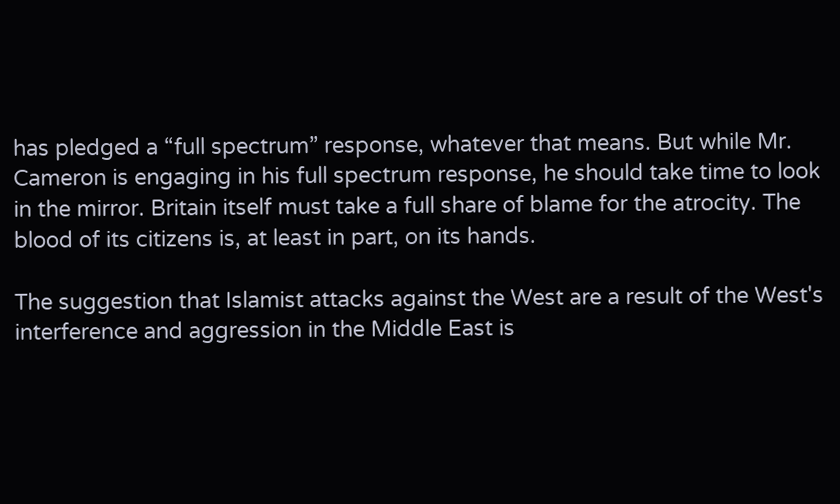has pledged a “full spectrum” response, whatever that means. But while Mr. Cameron is engaging in his full spectrum response, he should take time to look in the mirror. Britain itself must take a full share of blame for the atrocity. The blood of its citizens is, at least in part, on its hands.

The suggestion that Islamist attacks against the West are a result of the West's interference and aggression in the Middle East is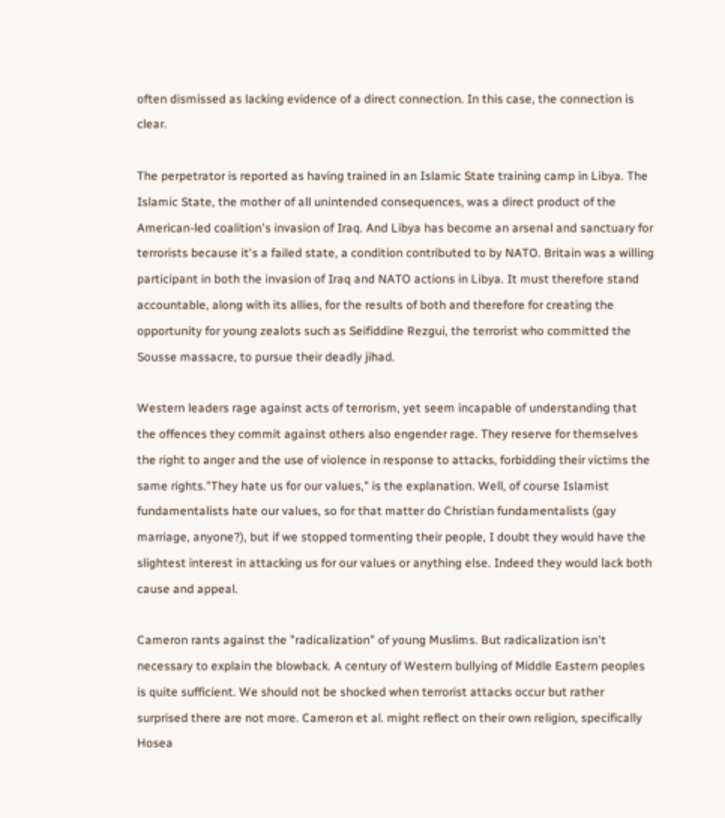often dismissed as lacking evidence of a direct connection. In this case, the connection is clear.

The perpetrator is reported as having trained in an Islamic State training camp in Libya. The Islamic State, the mother of all unintended consequences, was a direct product of the American-led coalition's invasion of Iraq. And Libya has become an arsenal and sanctuary for terrorists because it's a failed state, a condition contributed to by NATO. Britain was a willing participant in both the invasion of Iraq and NATO actions in Libya. It must therefore stand accountable, along with its allies, for the results of both and therefore for creating the opportunity for young zealots such as Seifiddine Rezgui, the terrorist who committed the Sousse massacre, to pursue their deadly jihad.

Western leaders rage against acts of terrorism, yet seem incapable of understanding that the offences they commit against others also engender rage. They reserve for themselves the right to anger and the use of violence in response to attacks, forbidding their victims the same rights."They hate us for our values," is the explanation. Well, of course Islamist fundamentalists hate our values, so for that matter do Christian fundamentalists (gay marriage, anyone?), but if we stopped tormenting their people, I doubt they would have the slightest interest in attacking us for our values or anything else. Indeed they would lack both cause and appeal.

Cameron rants against the "radicalization" of young Muslims. But radicalization isn't necessary to explain the blowback. A century of Western bullying of Middle Eastern peoples is quite sufficient. We should not be shocked when terrorist attacks occur but rather surprised there are not more. Cameron et al. might reflect on their own religion, specifically Hosea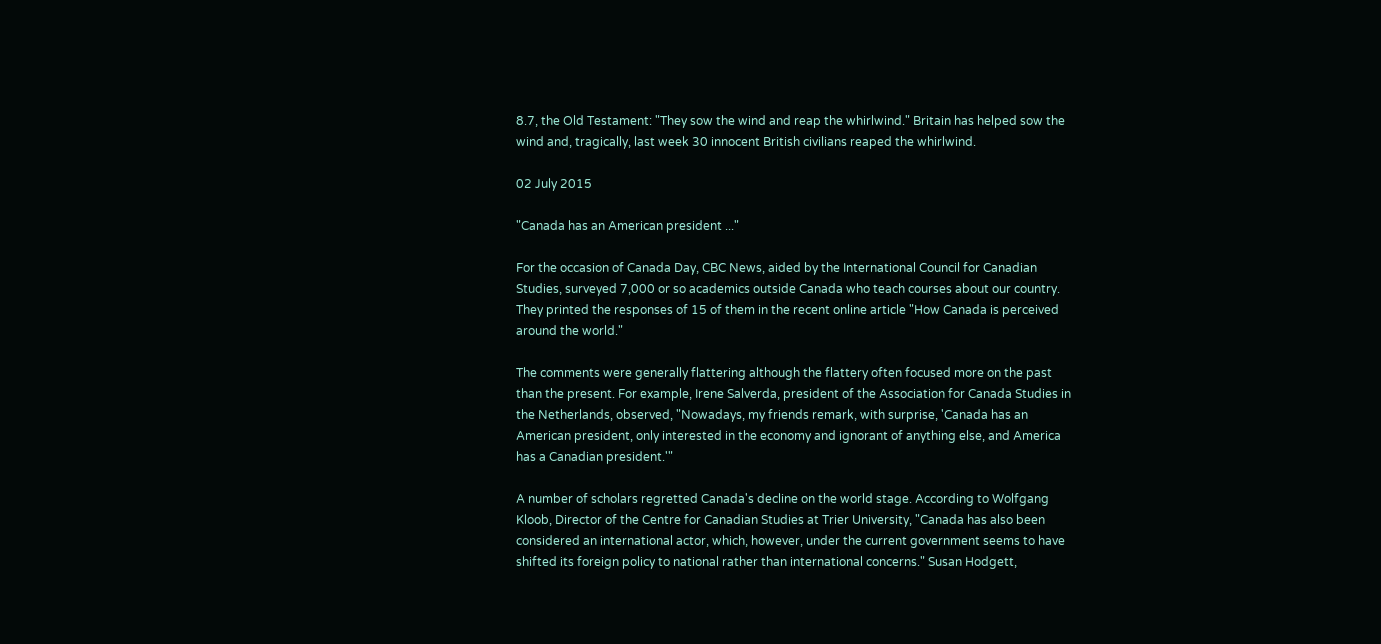8.7, the Old Testament: "They sow the wind and reap the whirlwind." Britain has helped sow the wind and, tragically, last week 30 innocent British civilians reaped the whirlwind.

02 July 2015

"Canada has an American president ..."

For the occasion of Canada Day, CBC News, aided by the International Council for Canadian Studies, surveyed 7,000 or so academics outside Canada who teach courses about our country. They printed the responses of 15 of them in the recent online article "How Canada is perceived around the world."

The comments were generally flattering although the flattery often focused more on the past than the present. For example, Irene Salverda, president of the Association for Canada Studies in the Netherlands, observed, "Nowadays, my friends remark, with surprise, 'Canada has an American president, only interested in the economy and ignorant of anything else, and America has a Canadian president.'"

A number of scholars regretted Canada's decline on the world stage. According to Wolfgang Kloob, Director of the Centre for Canadian Studies at Trier University, "Canada has also been considered an international actor, which, however, under the current government seems to have shifted its foreign policy to national rather than international concerns." Susan Hodgett,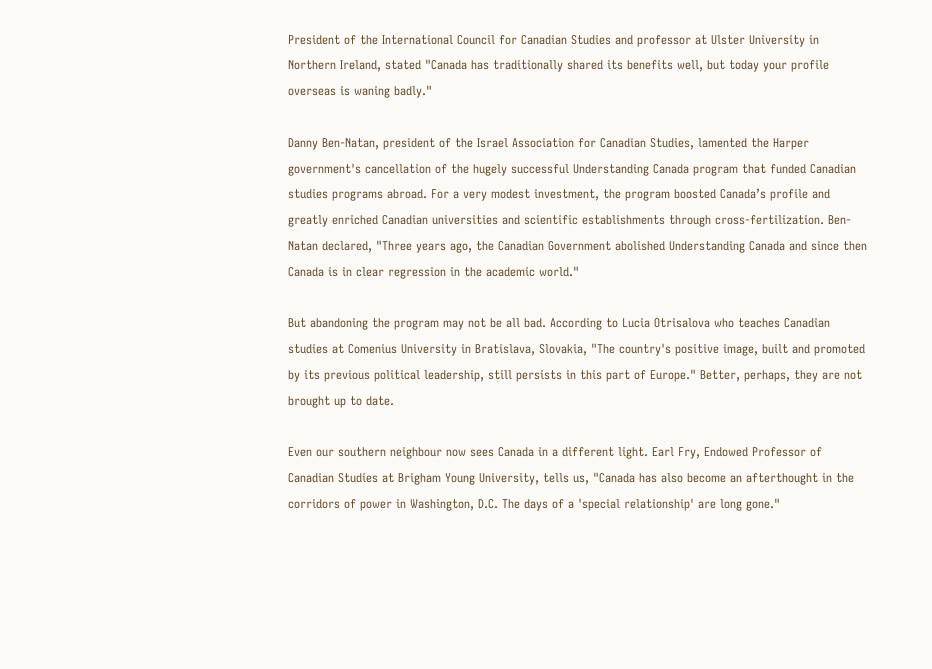President of the International Council for Canadian Studies and professor at Ulster University in Northern Ireland, stated "Canada has traditionally shared its benefits well, but today your profile overseas is waning badly."

Danny Ben-Natan, president of the Israel Association for Canadian Studies, lamented the Harper government's cancellation of the hugely successful Understanding Canada program that funded Canadian studies programs abroad. For a very modest investment, the program boosted Canada’s profile and greatly enriched Canadian universities and scientific establishments through cross-fertilization. Ben-Natan declared, "Three years ago, the Canadian Government abolished Understanding Canada and since then Canada is in clear regression in the academic world."

But abandoning the program may not be all bad. According to Lucia Otrisalova who teaches Canadian studies at Comenius University in Bratislava, Slovakia, "The country's positive image, built and promoted by its previous political leadership, still persists in this part of Europe." Better, perhaps, they are not brought up to date.

Even our southern neighbour now sees Canada in a different light. Earl Fry, Endowed Professor of Canadian Studies at Brigham Young University, tells us, "Canada has also become an afterthought in the corridors of power in Washington, D.C. The days of a 'special relationship' are long gone."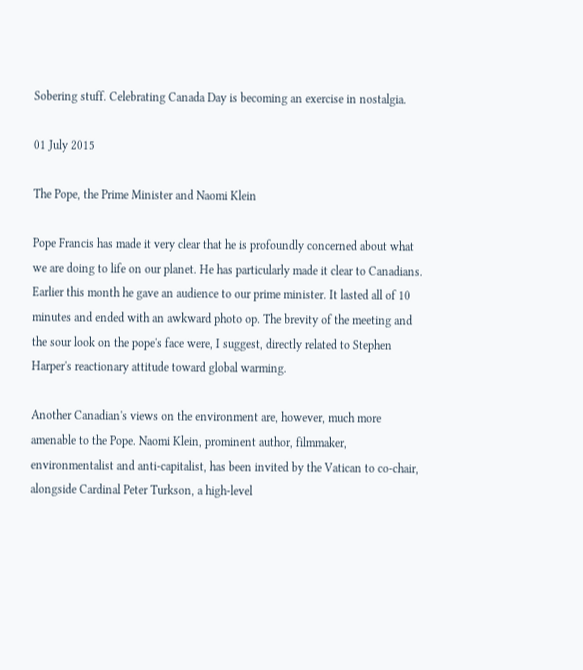Sobering stuff. Celebrating Canada Day is becoming an exercise in nostalgia.

01 July 2015

The Pope, the Prime Minister and Naomi Klein

Pope Francis has made it very clear that he is profoundly concerned about what we are doing to life on our planet. He has particularly made it clear to Canadians. Earlier this month he gave an audience to our prime minister. It lasted all of 10 minutes and ended with an awkward photo op. The brevity of the meeting and the sour look on the pope's face were, I suggest, directly related to Stephen Harper's reactionary attitude toward global warming.

Another Canadian's views on the environment are, however, much more amenable to the Pope. Naomi Klein, prominent author, filmmaker, environmentalist and anti-capitalist, has been invited by the Vatican to co-chair, alongside Cardinal Peter Turkson, a high-level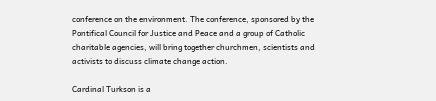conference on the environment. The conference, sponsored by the Pontifical Council for Justice and Peace and a group of Catholic charitable agencies, will bring together churchmen, scientists and activists to discuss climate change action.

Cardinal Turkson is a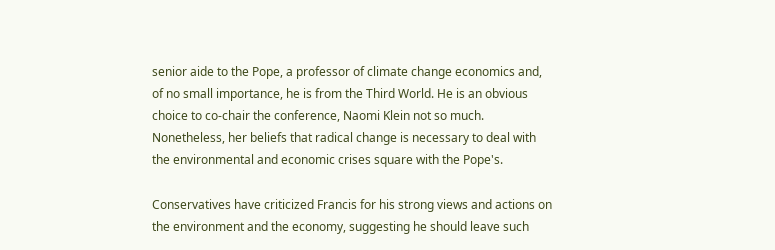senior aide to the Pope, a professor of climate change economics and, of no small importance, he is from the Third World. He is an obvious choice to co-chair the conference, Naomi Klein not so much. Nonetheless, her beliefs that radical change is necessary to deal with the environmental and economic crises square with the Pope's.

Conservatives have criticized Francis for his strong views and actions on the environment and the economy, suggesting he should leave such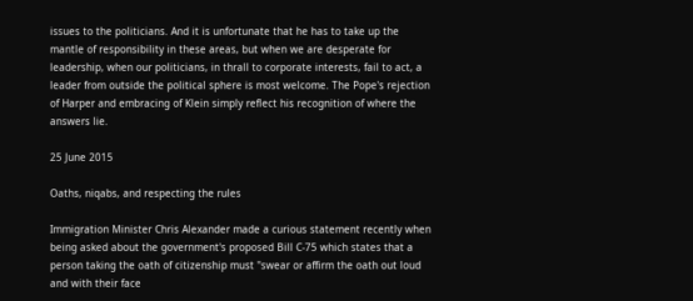issues to the politicians. And it is unfortunate that he has to take up the mantle of responsibility in these areas, but when we are desperate for leadership, when our politicians, in thrall to corporate interests, fail to act, a leader from outside the political sphere is most welcome. The Pope's rejection of Harper and embracing of Klein simply reflect his recognition of where the answers lie.

25 June 2015

Oaths, niqabs, and respecting the rules

Immigration Minister Chris Alexander made a curious statement recently when being asked about the government's proposed Bill C-75 which states that a person taking the oath of citizenship must "swear or affirm the oath out loud and with their face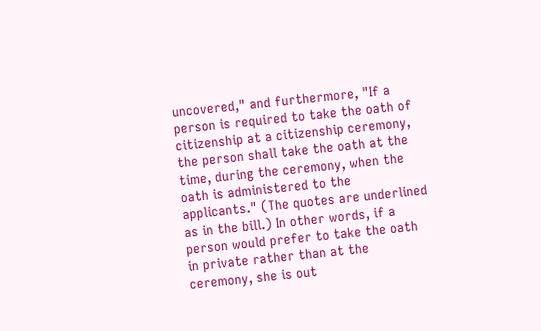uncovered," and furthermore, "If a person is required to take the oath of citizenship at a citizenship ceremony, the person shall take the oath at the time, during the ceremony, when the oath is administered to the applicants." (The quotes are underlined as in the bill.) In other words, if a person would prefer to take the oath in private rather than at the ceremony, she is out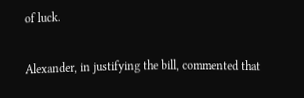of luck.

Alexander, in justifying the bill, commented that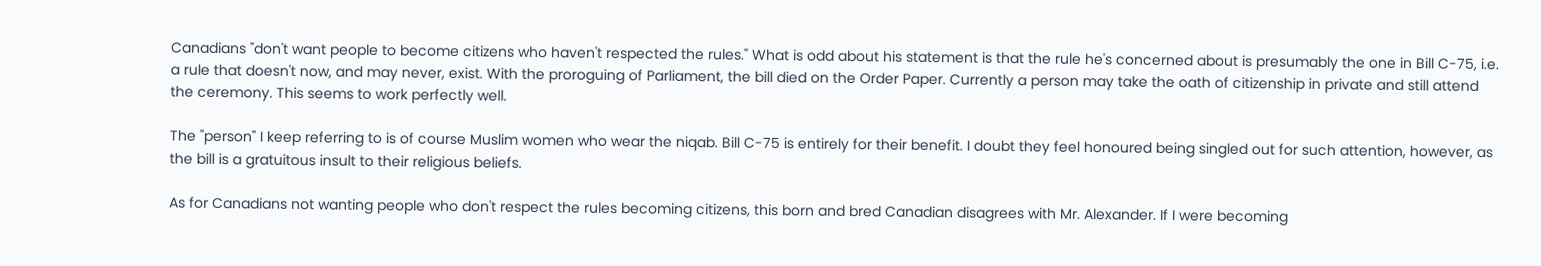Canadians "don't want people to become citizens who haven't respected the rules." What is odd about his statement is that the rule he's concerned about is presumably the one in Bill C-75, i.e. a rule that doesn't now, and may never, exist. With the proroguing of Parliament, the bill died on the Order Paper. Currently a person may take the oath of citizenship in private and still attend the ceremony. This seems to work perfectly well.

The "person" I keep referring to is of course Muslim women who wear the niqab. Bill C-75 is entirely for their benefit. I doubt they feel honoured being singled out for such attention, however, as the bill is a gratuitous insult to their religious beliefs.

As for Canadians not wanting people who don't respect the rules becoming citizens, this born and bred Canadian disagrees with Mr. Alexander. If I were becoming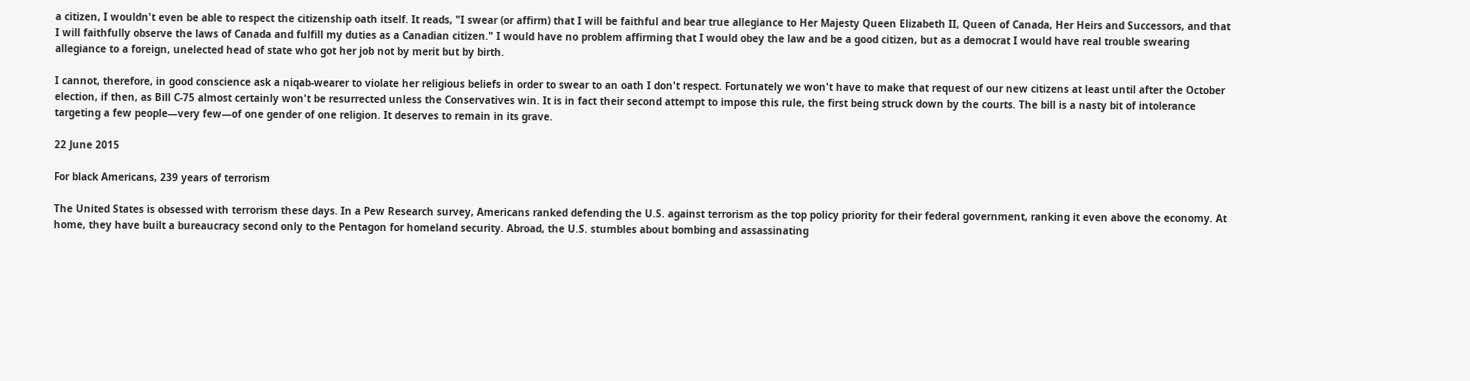a citizen, I wouldn't even be able to respect the citizenship oath itself. It reads, "I swear (or affirm) that I will be faithful and bear true allegiance to Her Majesty Queen Elizabeth II, Queen of Canada, Her Heirs and Successors, and that I will faithfully observe the laws of Canada and fulfill my duties as a Canadian citizen." I would have no problem affirming that I would obey the law and be a good citizen, but as a democrat I would have real trouble swearing allegiance to a foreign, unelected head of state who got her job not by merit but by birth.

I cannot, therefore, in good conscience ask a niqab-wearer to violate her religious beliefs in order to swear to an oath I don't respect. Fortunately we won't have to make that request of our new citizens at least until after the October election, if then, as Bill C-75 almost certainly won't be resurrected unless the Conservatives win. It is in fact their second attempt to impose this rule, the first being struck down by the courts. The bill is a nasty bit of intolerance targeting a few people—very few—of one gender of one religion. It deserves to remain in its grave.

22 June 2015

For black Americans, 239 years of terrorism

The United States is obsessed with terrorism these days. In a Pew Research survey, Americans ranked defending the U.S. against terrorism as the top policy priority for their federal government, ranking it even above the economy. At home, they have built a bureaucracy second only to the Pentagon for homeland security. Abroad, the U.S. stumbles about bombing and assassinating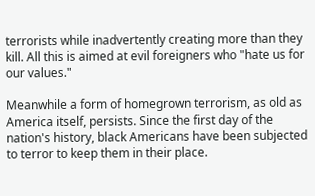terrorists while inadvertently creating more than they kill. All this is aimed at evil foreigners who "hate us for our values."

Meanwhile a form of homegrown terrorism, as old as America itself, persists. Since the first day of the nation's history, black Americans have been subjected to terror to keep them in their place.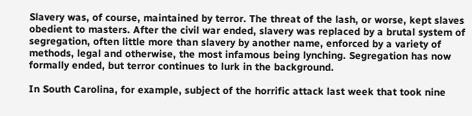Slavery was, of course, maintained by terror. The threat of the lash, or worse, kept slaves obedient to masters. After the civil war ended, slavery was replaced by a brutal system of segregation, often little more than slavery by another name, enforced by a variety of methods, legal and otherwise, the most infamous being lynching. Segregation has now formally ended, but terror continues to lurk in the background.

In South Carolina, for example, subject of the horrific attack last week that took nine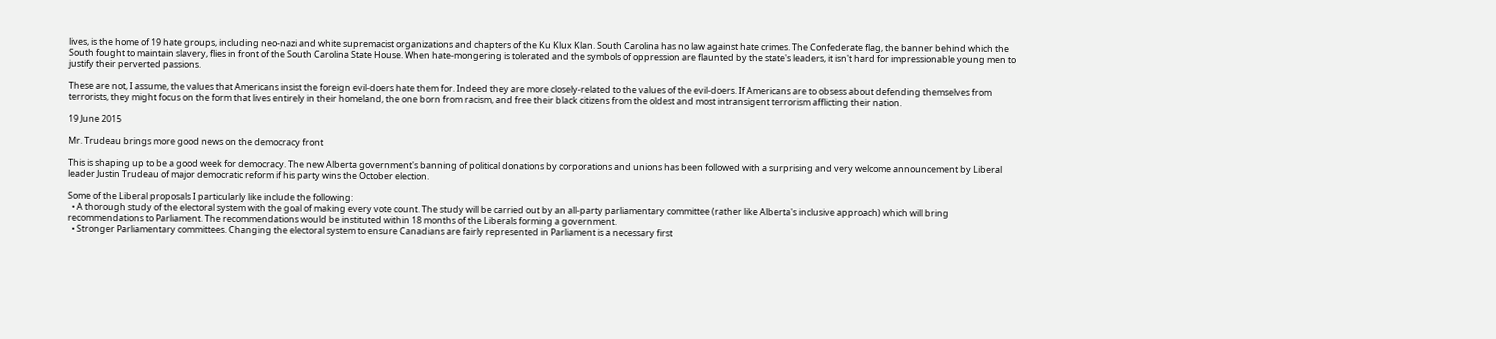lives, is the home of 19 hate groups, including neo-nazi and white supremacist organizations and chapters of the Ku Klux Klan. South Carolina has no law against hate crimes. The Confederate flag, the banner behind which the South fought to maintain slavery, flies in front of the South Carolina State House. When hate-mongering is tolerated and the symbols of oppression are flaunted by the state's leaders, it isn't hard for impressionable young men to justify their perverted passions.

These are not, I assume, the values that Americans insist the foreign evil-doers hate them for. Indeed they are more closely-related to the values of the evil-doers. If Americans are to obsess about defending themselves from terrorists, they might focus on the form that lives entirely in their homeland, the one born from racism, and free their black citizens from the oldest and most intransigent terrorism afflicting their nation.

19 June 2015

Mr. Trudeau brings more good news on the democracy front

This is shaping up to be a good week for democracy. The new Alberta government's banning of political donations by corporations and unions has been followed with a surprising and very welcome announcement by Liberal leader Justin Trudeau of major democratic reform if his party wins the October election.

Some of the Liberal proposals I particularly like include the following:
  • A thorough study of the electoral system with the goal of making every vote count. The study will be carried out by an all-party parliamentary committee (rather like Alberta's inclusive approach) which will bring recommendations to Parliament. The recommendations would be instituted within 18 months of the Liberals forming a government.
  • Stronger Parliamentary committees. Changing the electoral system to ensure Canadians are fairly represented in Parliament is a necessary first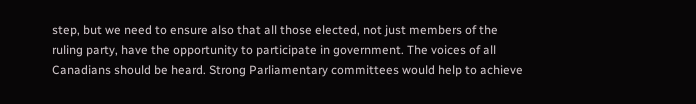step, but we need to ensure also that all those elected, not just members of the ruling party, have the opportunity to participate in government. The voices of all Canadians should be heard. Strong Parliamentary committees would help to achieve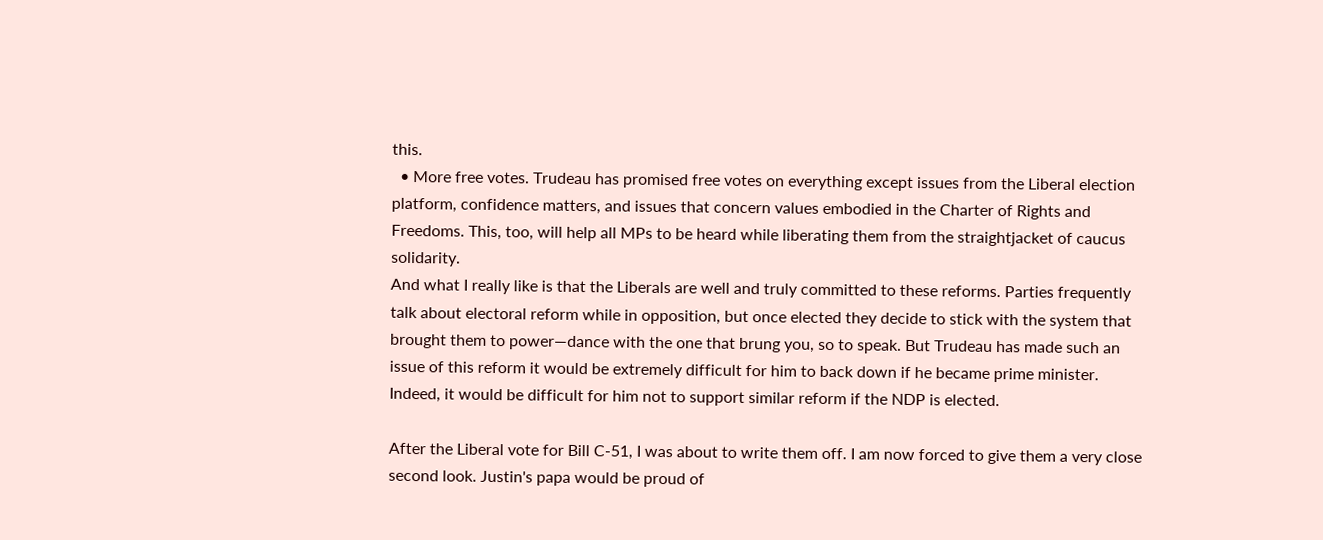this.
  • More free votes. Trudeau has promised free votes on everything except issues from the Liberal election platform, confidence matters, and issues that concern values embodied in the Charter of Rights and Freedoms. This, too, will help all MPs to be heard while liberating them from the straightjacket of caucus solidarity.
And what I really like is that the Liberals are well and truly committed to these reforms. Parties frequently talk about electoral reform while in opposition, but once elected they decide to stick with the system that brought them to power—dance with the one that brung you, so to speak. But Trudeau has made such an issue of this reform it would be extremely difficult for him to back down if he became prime minister. Indeed, it would be difficult for him not to support similar reform if the NDP is elected.

After the Liberal vote for Bill C-51, I was about to write them off. I am now forced to give them a very close second look. Justin's papa would be proud of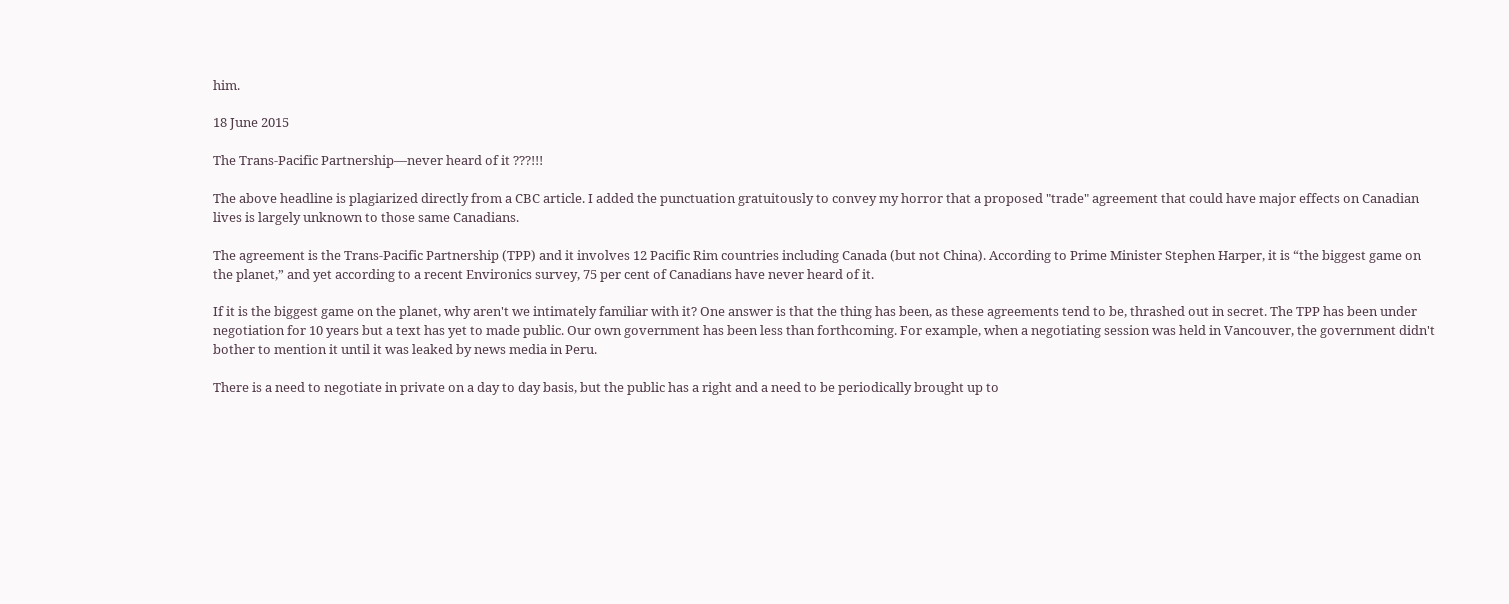him.

18 June 2015

The Trans-Pacific Partnership—never heard of it ???!!!

The above headline is plagiarized directly from a CBC article. I added the punctuation gratuitously to convey my horror that a proposed "trade" agreement that could have major effects on Canadian lives is largely unknown to those same Canadians.

The agreement is the Trans-Pacific Partnership (TPP) and it involves 12 Pacific Rim countries including Canada (but not China). According to Prime Minister Stephen Harper, it is “the biggest game on the planet,” and yet according to a recent Environics survey, 75 per cent of Canadians have never heard of it.

If it is the biggest game on the planet, why aren't we intimately familiar with it? One answer is that the thing has been, as these agreements tend to be, thrashed out in secret. The TPP has been under negotiation for 10 years but a text has yet to made public. Our own government has been less than forthcoming. For example, when a negotiating session was held in Vancouver, the government didn't bother to mention it until it was leaked by news media in Peru.

There is a need to negotiate in private on a day to day basis, but the public has a right and a need to be periodically brought up to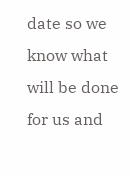date so we know what will be done for us and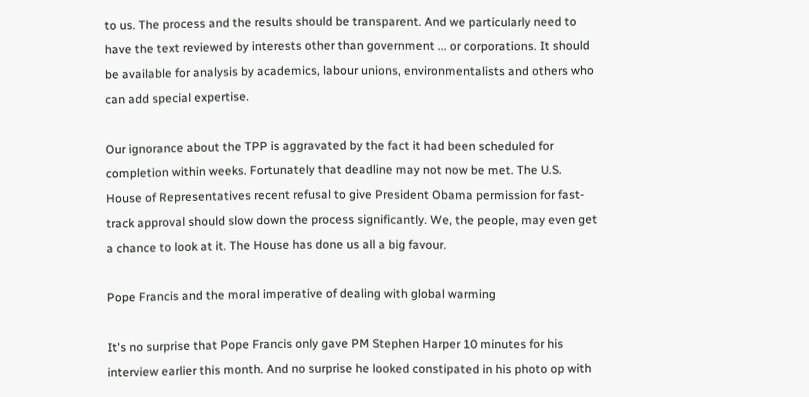to us. The process and the results should be transparent. And we particularly need to have the text reviewed by interests other than government ... or corporations. It should be available for analysis by academics, labour unions, environmentalists and others who can add special expertise.

Our ignorance about the TPP is aggravated by the fact it had been scheduled for completion within weeks. Fortunately that deadline may not now be met. The U.S. House of Representatives recent refusal to give President Obama permission for fast-track approval should slow down the process significantly. We, the people, may even get a chance to look at it. The House has done us all a big favour.

Pope Francis and the moral imperative of dealing with global warming

It's no surprise that Pope Francis only gave PM Stephen Harper 10 minutes for his interview earlier this month. And no surprise he looked constipated in his photo op with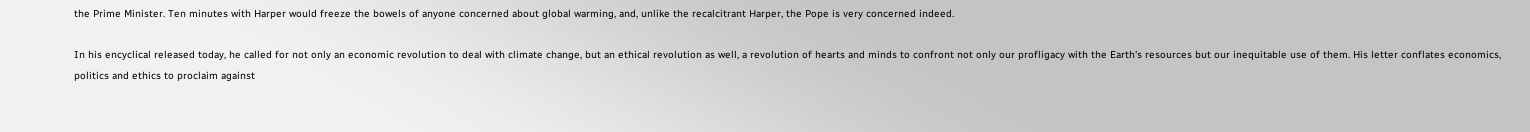the Prime Minister. Ten minutes with Harper would freeze the bowels of anyone concerned about global warming, and, unlike the recalcitrant Harper, the Pope is very concerned indeed.

In his encyclical released today, he called for not only an economic revolution to deal with climate change, but an ethical revolution as well, a revolution of hearts and minds to confront not only our profligacy with the Earth's resources but our inequitable use of them. His letter conflates economics, politics and ethics to proclaim against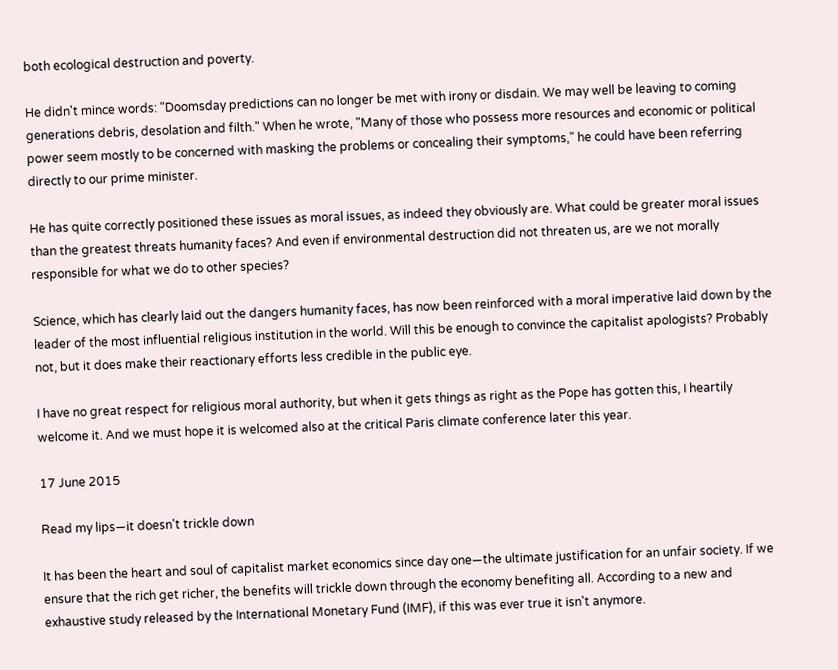both ecological destruction and poverty.

He didn't mince words: "Doomsday predictions can no longer be met with irony or disdain. We may well be leaving to coming generations debris, desolation and filth." When he wrote, "Many of those who possess more resources and economic or political power seem mostly to be concerned with masking the problems or concealing their symptoms," he could have been referring directly to our prime minister.

He has quite correctly positioned these issues as moral issues, as indeed they obviously are. What could be greater moral issues than the greatest threats humanity faces? And even if environmental destruction did not threaten us, are we not morally responsible for what we do to other species?

Science, which has clearly laid out the dangers humanity faces, has now been reinforced with a moral imperative laid down by the leader of the most influential religious institution in the world. Will this be enough to convince the capitalist apologists? Probably not, but it does make their reactionary efforts less credible in the public eye.

I have no great respect for religious moral authority, but when it gets things as right as the Pope has gotten this, I heartily welcome it. And we must hope it is welcomed also at the critical Paris climate conference later this year.

17 June 2015

Read my lips—it doesn't trickle down

It has been the heart and soul of capitalist market economics since day one—the ultimate justification for an unfair society. If we ensure that the rich get richer, the benefits will trickle down through the economy benefiting all. According to a new and exhaustive study released by the International Monetary Fund (IMF), if this was ever true it isn't anymore.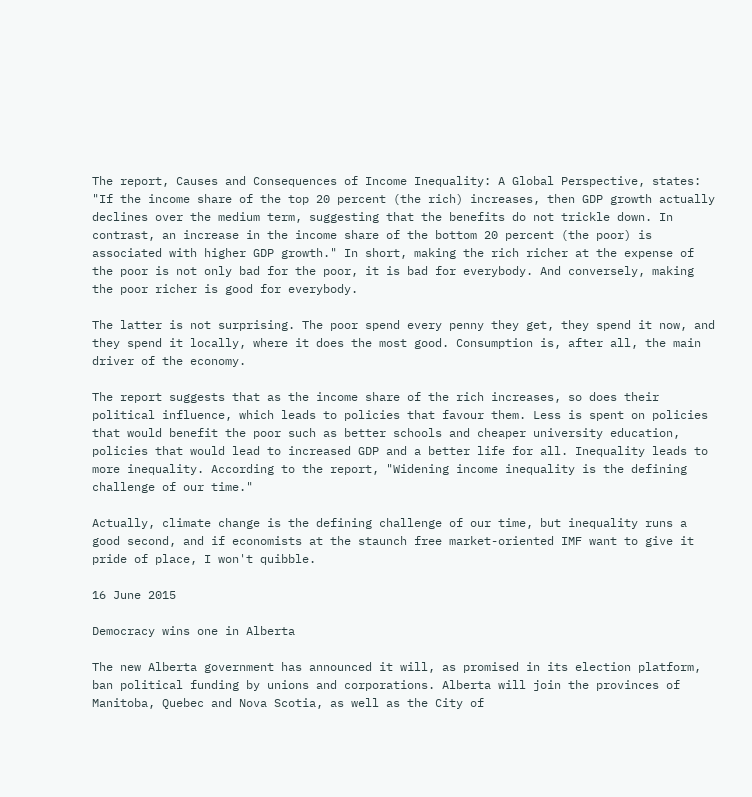The report, Causes and Consequences of Income Inequality: A Global Perspective, states: "If the income share of the top 20 percent (the rich) increases, then GDP growth actually declines over the medium term, suggesting that the benefits do not trickle down. In contrast, an increase in the income share of the bottom 20 percent (the poor) is associated with higher GDP growth." In short, making the rich richer at the expense of the poor is not only bad for the poor, it is bad for everybody. And conversely, making the poor richer is good for everybody.

The latter is not surprising. The poor spend every penny they get, they spend it now, and they spend it locally, where it does the most good. Consumption is, after all, the main driver of the economy.

The report suggests that as the income share of the rich increases, so does their political influence, which leads to policies that favour them. Less is spent on policies that would benefit the poor such as better schools and cheaper university education, policies that would lead to increased GDP and a better life for all. Inequality leads to more inequality. According to the report, "Widening income inequality is the defining challenge of our time."

Actually, climate change is the defining challenge of our time, but inequality runs a good second, and if economists at the staunch free market-oriented IMF want to give it pride of place, I won't quibble.

16 June 2015

Democracy wins one in Alberta

The new Alberta government has announced it will, as promised in its election platform, ban political funding by unions and corporations. Alberta will join the provinces of Manitoba, Quebec and Nova Scotia, as well as the City of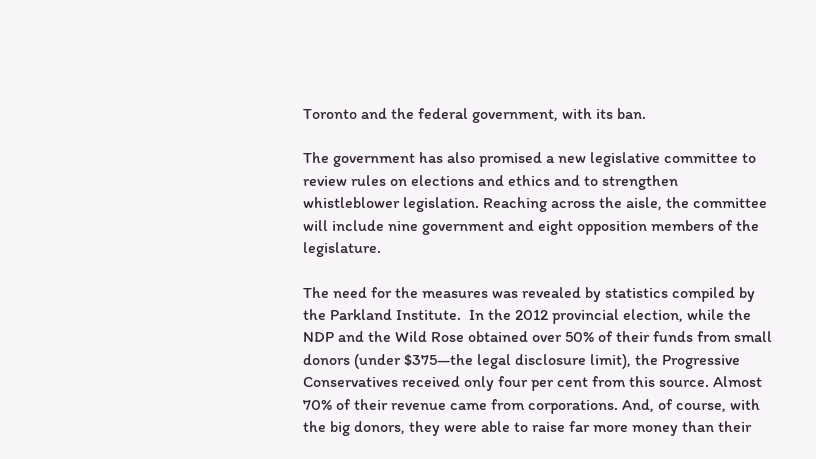Toronto and the federal government, with its ban.

The government has also promised a new legislative committee to review rules on elections and ethics and to strengthen whistleblower legislation. Reaching across the aisle, the committee will include nine government and eight opposition members of the legislature.

The need for the measures was revealed by statistics compiled by the Parkland Institute.  In the 2012 provincial election, while the NDP and the Wild Rose obtained over 50% of their funds from small donors (under $375—the legal disclosure limit), the Progressive Conservatives received only four per cent from this source. Almost 70% of their revenue came from corporations. And, of course, with the big donors, they were able to raise far more money than their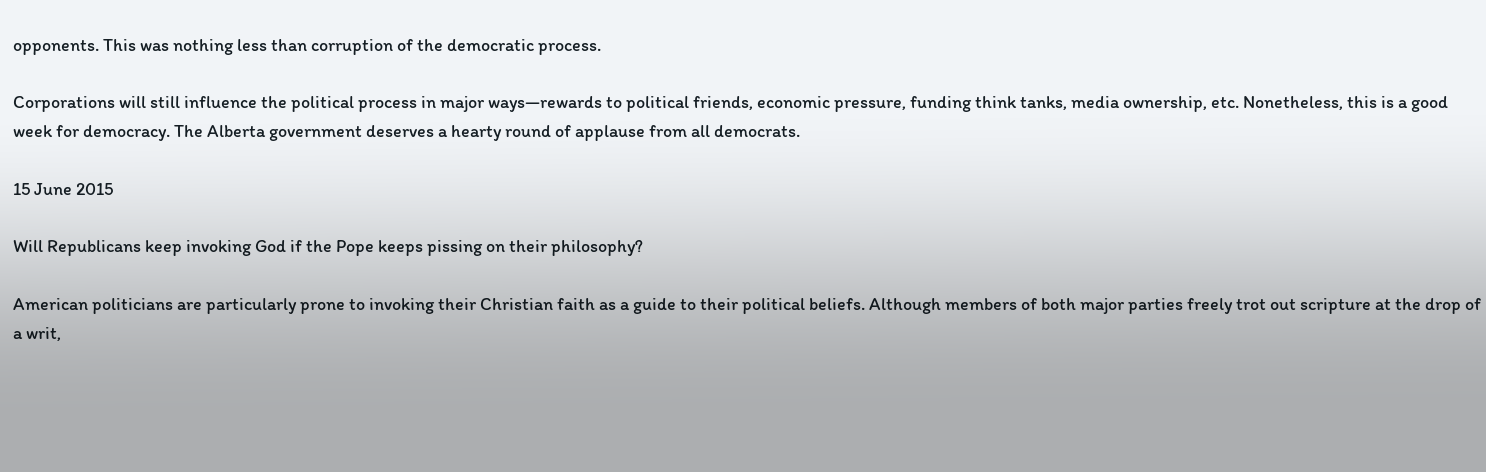opponents. This was nothing less than corruption of the democratic process.

Corporations will still influence the political process in major ways—rewards to political friends, economic pressure, funding think tanks, media ownership, etc. Nonetheless, this is a good week for democracy. The Alberta government deserves a hearty round of applause from all democrats.

15 June 2015

Will Republicans keep invoking God if the Pope keeps pissing on their philosophy?

American politicians are particularly prone to invoking their Christian faith as a guide to their political beliefs. Although members of both major parties freely trot out scripture at the drop of a writ,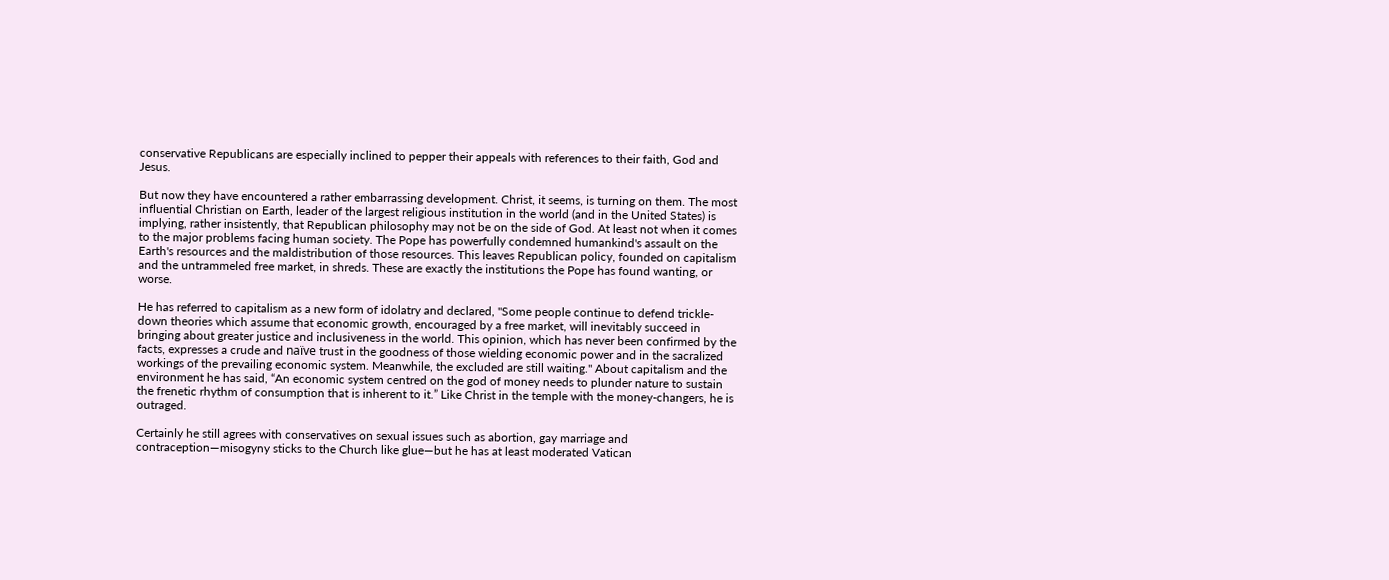conservative Republicans are especially inclined to pepper their appeals with references to their faith, God and Jesus.

But now they have encountered a rather embarrassing development. Christ, it seems, is turning on them. The most influential Christian on Earth, leader of the largest religious institution in the world (and in the United States) is implying, rather insistently, that Republican philosophy may not be on the side of God. At least not when it comes to the major problems facing human society. The Pope has powerfully condemned humankind's assault on the Earth's resources and the maldistribution of those resources. This leaves Republican policy, founded on capitalism and the untrammeled free market, in shreds. These are exactly the institutions the Pope has found wanting, or worse.

He has referred to capitalism as a new form of idolatry and declared, "Some people continue to defend trickle-down theories which assume that economic growth, encouraged by a free market, will inevitably succeed in bringing about greater justice and inclusiveness in the world. This opinion, which has never been confirmed by the facts, expresses a crude and naïve trust in the goodness of those wielding economic power and in the sacralized workings of the prevailing economic system. Meanwhile, the excluded are still waiting." About capitalism and the environment he has said, “An economic system centred on the god of money needs to plunder nature to sustain the frenetic rhythm of consumption that is inherent to it.” Like Christ in the temple with the money-changers, he is outraged.

Certainly he still agrees with conservatives on sexual issues such as abortion, gay marriage and contraception—misogyny sticks to the Church like glue—but he has at least moderated Vatican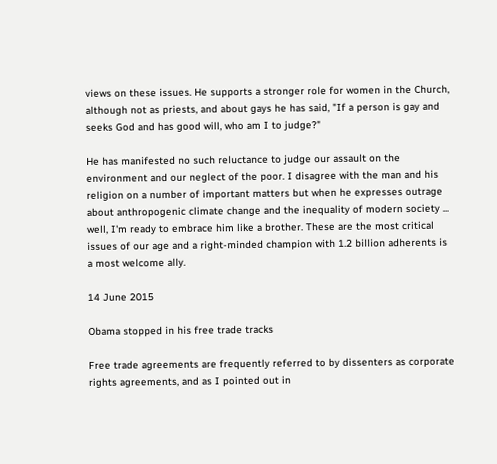views on these issues. He supports a stronger role for women in the Church, although not as priests, and about gays he has said, "If a person is gay and seeks God and has good will, who am I to judge?"

He has manifested no such reluctance to judge our assault on the environment and our neglect of the poor. I disagree with the man and his religion on a number of important matters but when he expresses outrage about anthropogenic climate change and the inequality of modern society ... well, I'm ready to embrace him like a brother. These are the most critical issues of our age and a right-minded champion with 1.2 billion adherents is a most welcome ally.

14 June 2015

Obama stopped in his free trade tracks

Free trade agreements are frequently referred to by dissenters as corporate rights agreements, and as I pointed out in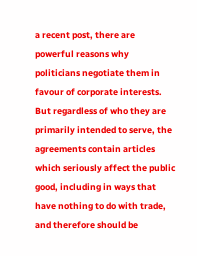a recent post, there are powerful reasons why politicians negotiate them in favour of corporate interests. But regardless of who they are primarily intended to serve, the agreements contain articles which seriously affect the public good, including in ways that have nothing to do with trade, and therefore should be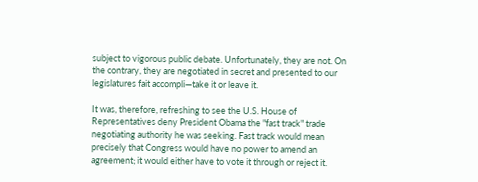subject to vigorous public debate. Unfortunately, they are not. On the contrary, they are negotiated in secret and presented to our legislatures fait accompli—take it or leave it.

It was, therefore, refreshing to see the U.S. House of Representatives deny President Obama the "fast track" trade negotiating authority he was seeking. Fast track would mean precisely that Congress would have no power to amend an agreement; it would either have to vote it through or reject it.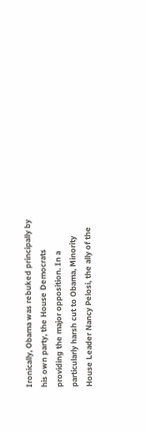Ironically, Obama was rebuked principally by his own party, the House Democrats providing the major opposition. In a particularly harsh cut to Obama, Minority House Leader Nancy Pelosi, the ally of the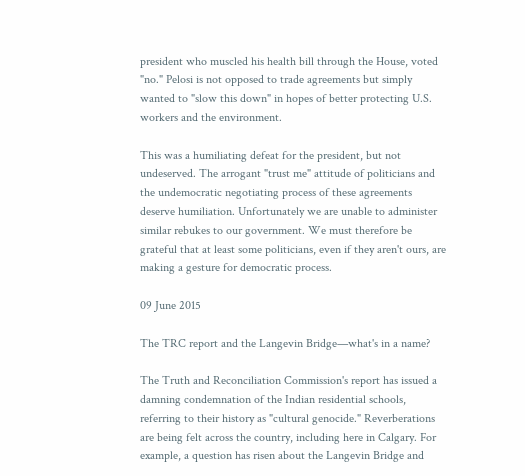president who muscled his health bill through the House, voted "no." Pelosi is not opposed to trade agreements but simply wanted to "slow this down" in hopes of better protecting U.S. workers and the environment.

This was a humiliating defeat for the president, but not undeserved. The arrogant "trust me" attitude of politicians and the undemocratic negotiating process of these agreements deserve humiliation. Unfortunately we are unable to administer similar rebukes to our government. We must therefore be grateful that at least some politicians, even if they aren't ours, are making a gesture for democratic process.

09 June 2015

The TRC report and the Langevin Bridge—what's in a name?

The Truth and Reconciliation Commission's report has issued a damning condemnation of the Indian residential schools, referring to their history as "cultural genocide." Reverberations are being felt across the country, including here in Calgary. For example, a question has risen about the Langevin Bridge and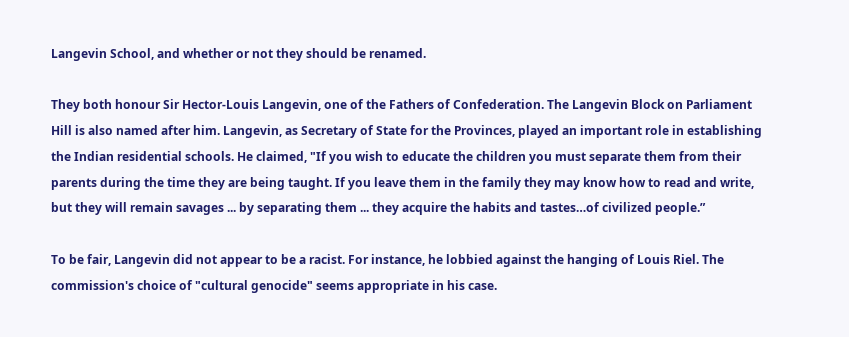Langevin School, and whether or not they should be renamed.

They both honour Sir Hector-Louis Langevin, one of the Fathers of Confederation. The Langevin Block on Parliament Hill is also named after him. Langevin, as Secretary of State for the Provinces, played an important role in establishing the Indian residential schools. He claimed, "If you wish to educate the children you must separate them from their parents during the time they are being taught. If you leave them in the family they may know how to read and write, but they will remain savages ... by separating them ... they acquire the habits and tastes…of civilized people.”

To be fair, Langevin did not appear to be a racist. For instance, he lobbied against the hanging of Louis Riel. The commission's choice of "cultural genocide" seems appropriate in his case.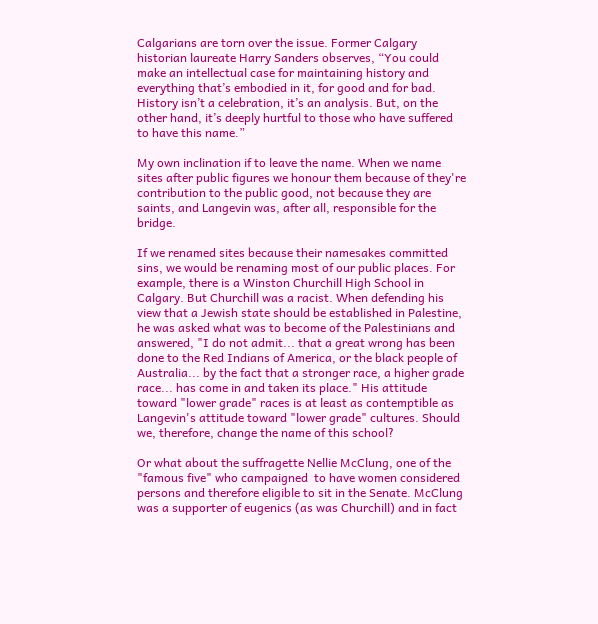Calgarians are torn over the issue. Former Calgary historian laureate Harry Sanders observes, “You could make an intellectual case for maintaining history and everything that’s embodied in it, for good and for bad. History isn’t a celebration, it’s an analysis. But, on the other hand, it’s deeply hurtful to those who have suffered to have this name.”

My own inclination if to leave the name. When we name sites after public figures we honour them because of they're contribution to the public good, not because they are saints, and Langevin was, after all, responsible for the bridge.

If we renamed sites because their namesakes committed sins, we would be renaming most of our public places. For example, there is a Winston Churchill High School in Calgary. But Churchill was a racist. When defending his view that a Jewish state should be established in Palestine, he was asked what was to become of the Palestinians and answered, "I do not admit... that a great wrong has been done to the Red Indians of America, or the black people of Australia... by the fact that a stronger race, a higher grade race... has come in and taken its place." His attitude toward "lower grade" races is at least as contemptible as Langevin's attitude toward "lower grade" cultures. Should we, therefore, change the name of this school?

Or what about the suffragette Nellie McClung, one of the "famous five" who campaigned  to have women considered persons and therefore eligible to sit in the Senate. McClung was a supporter of eugenics (as was Churchill) and in fact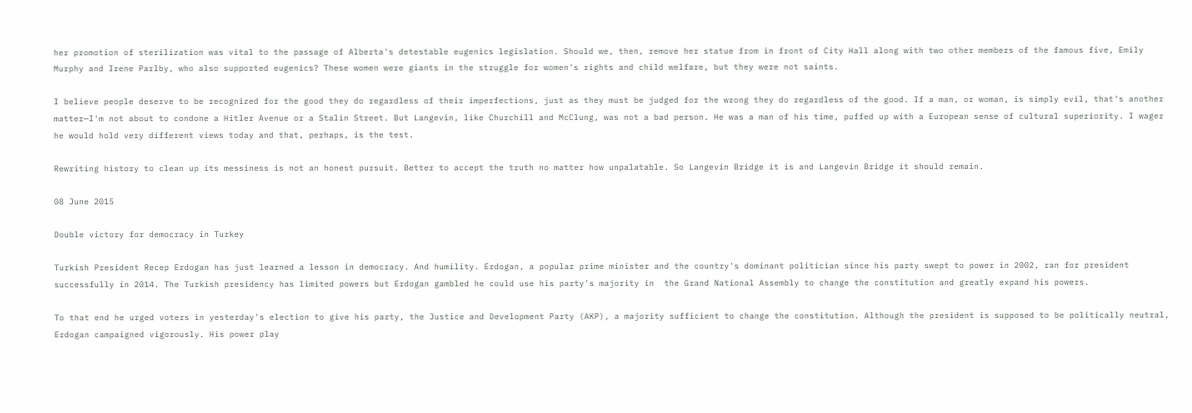her promotion of sterilization was vital to the passage of Alberta's detestable eugenics legislation. Should we, then, remove her statue from in front of City Hall along with two other members of the famous five, Emily Murphy and Irene Parlby, who also supported eugenics? These women were giants in the struggle for women's rights and child welfare, but they were not saints.

I believe people deserve to be recognized for the good they do regardless of their imperfections, just as they must be judged for the wrong they do regardless of the good. If a man, or woman, is simply evil, that's another matter—I'm not about to condone a Hitler Avenue or a Stalin Street. But Langevin, like Churchill and McClung, was not a bad person. He was a man of his time, puffed up with a European sense of cultural superiority. I wager he would hold very different views today and that, perhaps, is the test.

Rewriting history to clean up its messiness is not an honest pursuit. Better to accept the truth no matter how unpalatable. So Langevin Bridge it is and Langevin Bridge it should remain.

08 June 2015

Double victory for democracy in Turkey

Turkish President Recep Erdogan has just learned a lesson in democracy. And humility. Erdogan, a popular prime minister and the country's dominant politician since his party swept to power in 2002, ran for president successfully in 2014. The Turkish presidency has limited powers but Erdogan gambled he could use his party's majority in  the Grand National Assembly to change the constitution and greatly expand his powers.

To that end he urged voters in yesterday's election to give his party, the Justice and Development Party (AKP), a majority sufficient to change the constitution. Although the president is supposed to be politically neutral, Erdogan campaigned vigorously. His power play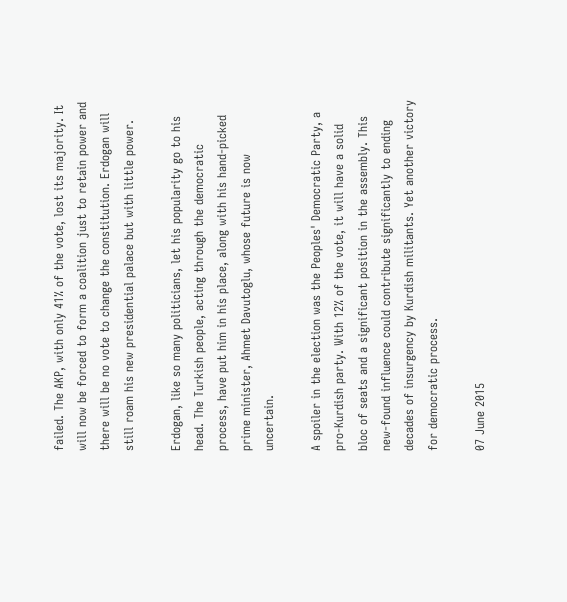failed. The AKP, with only 41% of the vote, lost its majority. It will now be forced to form a coalition just to retain power and there will be no vote to change the constitution. Erdogan will still roam his new presidential palace but with little power.

Erdogan, like so many politicians, let his popularity go to his head. The Turkish people, acting through the democratic process, have put him in his place, along with his hand-picked prime minister, Ahmet Davutoglu, whose future is now uncertain.

A spoiler in the election was the Peoples' Democratic Party, a pro-Kurdish party. With 12% of the vote, it will have a solid bloc of seats and a significant position in the assembly. This new-found influence could contribute significantly to ending decades of insurgency by Kurdish militants. Yet another victory for democratic process.

07 June 2015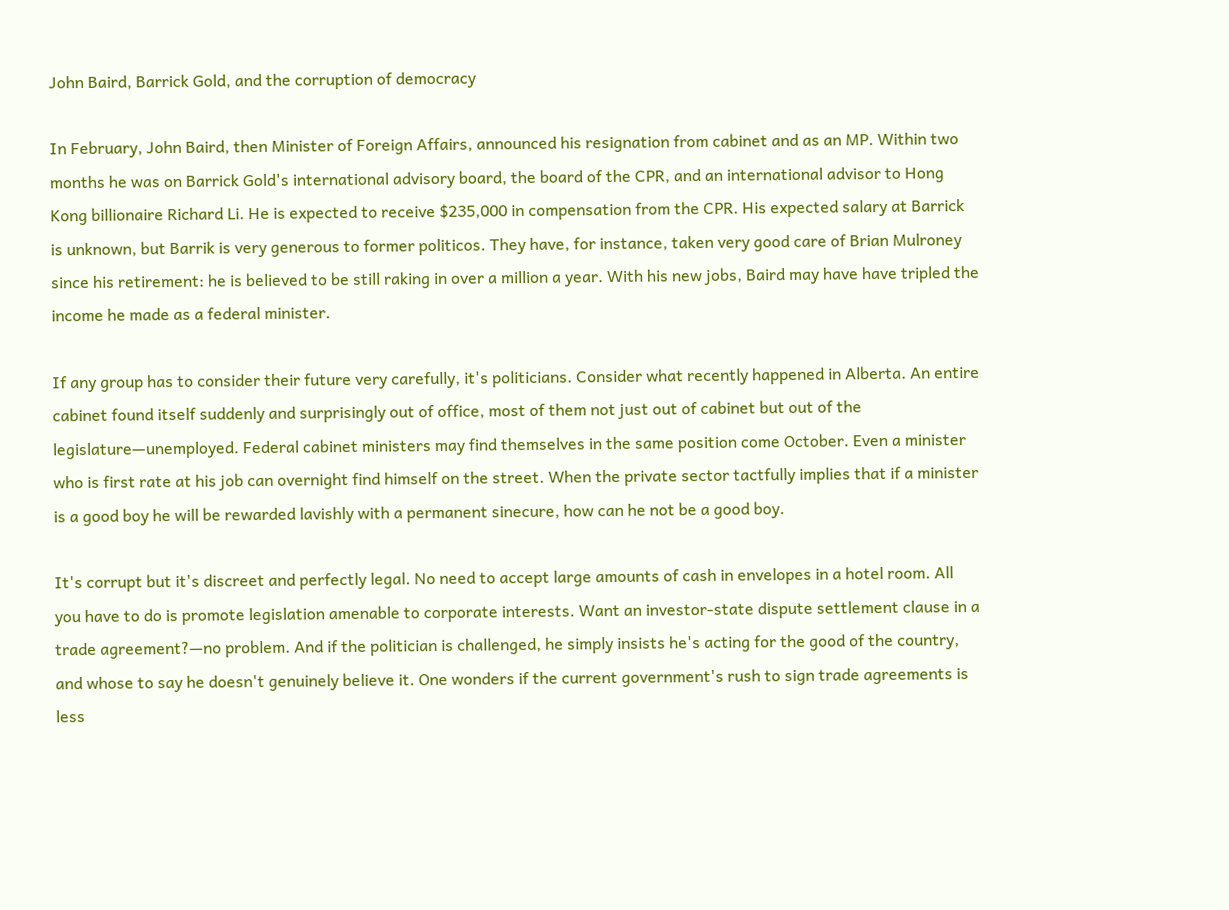John Baird, Barrick Gold, and the corruption of democracy

In February, John Baird, then Minister of Foreign Affairs, announced his resignation from cabinet and as an MP. Within two months he was on Barrick Gold's international advisory board, the board of the CPR, and an international advisor to Hong Kong billionaire Richard Li. He is expected to receive $235,000 in compensation from the CPR. His expected salary at Barrick is unknown, but Barrik is very generous to former politicos. They have, for instance, taken very good care of Brian Mulroney since his retirement: he is believed to be still raking in over a million a year. With his new jobs, Baird may have have tripled the income he made as a federal minister.

If any group has to consider their future very carefully, it's politicians. Consider what recently happened in Alberta. An entire cabinet found itself suddenly and surprisingly out of office, most of them not just out of cabinet but out of the legislature—unemployed. Federal cabinet ministers may find themselves in the same position come October. Even a minister who is first rate at his job can overnight find himself on the street. When the private sector tactfully implies that if a minister is a good boy he will be rewarded lavishly with a permanent sinecure, how can he not be a good boy.

It's corrupt but it's discreet and perfectly legal. No need to accept large amounts of cash in envelopes in a hotel room. All you have to do is promote legislation amenable to corporate interests. Want an investor-state dispute settlement clause in a trade agreement?—no problem. And if the politician is challenged, he simply insists he's acting for the good of the country, and whose to say he doesn't genuinely believe it. One wonders if the current government's rush to sign trade agreements is less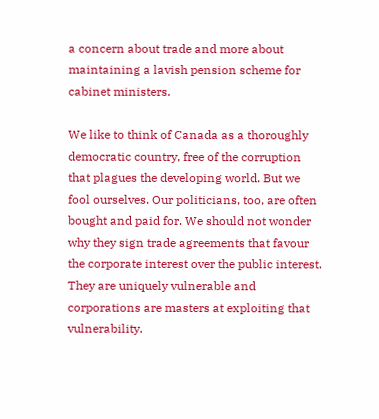a concern about trade and more about maintaining a lavish pension scheme for cabinet ministers.

We like to think of Canada as a thoroughly democratic country, free of the corruption that plagues the developing world. But we fool ourselves. Our politicians, too, are often bought and paid for. We should not wonder why they sign trade agreements that favour the corporate interest over the public interest. They are uniquely vulnerable and corporations are masters at exploiting that vulnerability.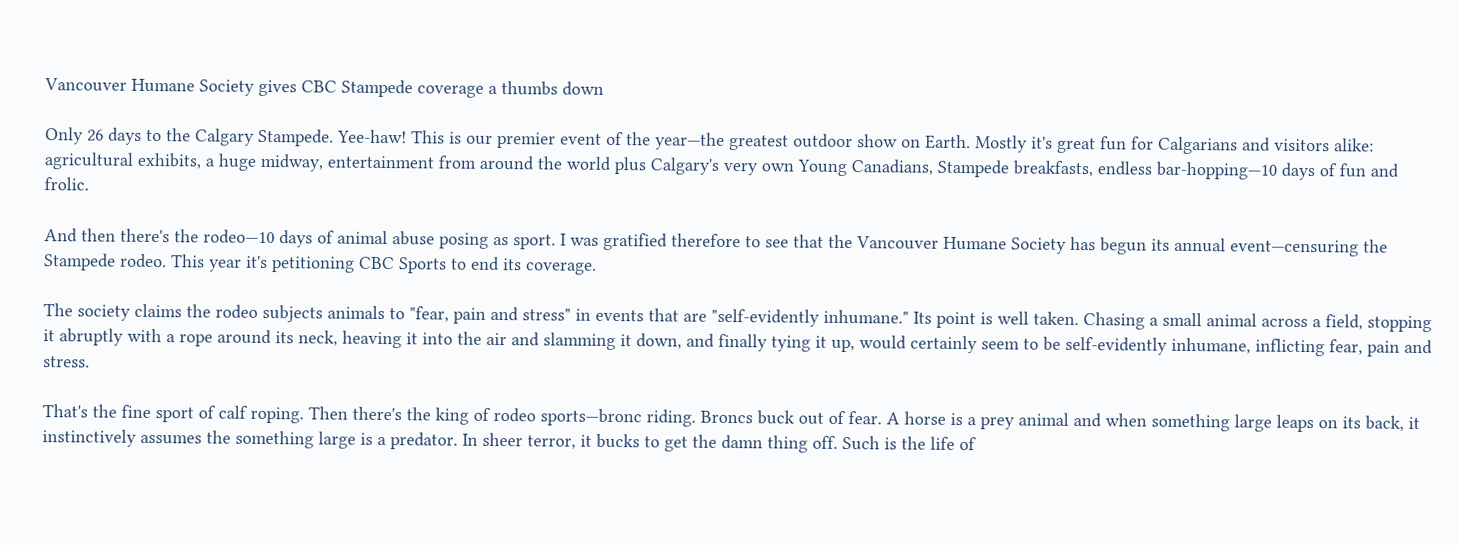Vancouver Humane Society gives CBC Stampede coverage a thumbs down

Only 26 days to the Calgary Stampede. Yee-haw! This is our premier event of the year—the greatest outdoor show on Earth. Mostly it's great fun for Calgarians and visitors alike: agricultural exhibits, a huge midway, entertainment from around the world plus Calgary's very own Young Canadians, Stampede breakfasts, endless bar-hopping—10 days of fun and frolic.

And then there's the rodeo—10 days of animal abuse posing as sport. I was gratified therefore to see that the Vancouver Humane Society has begun its annual event—censuring the Stampede rodeo. This year it's petitioning CBC Sports to end its coverage.

The society claims the rodeo subjects animals to "fear, pain and stress" in events that are "self-evidently inhumane." Its point is well taken. Chasing a small animal across a field, stopping it abruptly with a rope around its neck, heaving it into the air and slamming it down, and finally tying it up, would certainly seem to be self-evidently inhumane, inflicting fear, pain and stress.

That's the fine sport of calf roping. Then there's the king of rodeo sports—bronc riding. Broncs buck out of fear. A horse is a prey animal and when something large leaps on its back, it instinctively assumes the something large is a predator. In sheer terror, it bucks to get the damn thing off. Such is the life of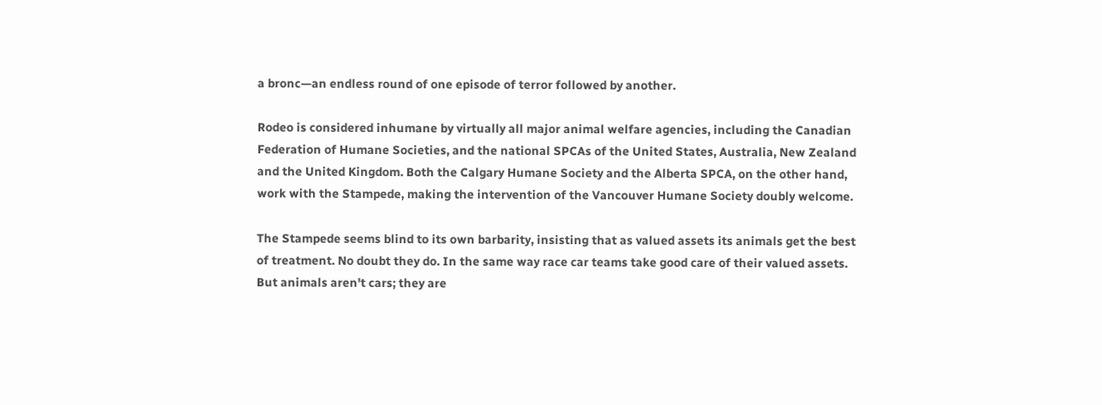a bronc—an endless round of one episode of terror followed by another.

Rodeo is considered inhumane by virtually all major animal welfare agencies, including the Canadian Federation of Humane Societies, and the national SPCAs of the United States, Australia, New Zealand and the United Kingdom. Both the Calgary Humane Society and the Alberta SPCA, on the other hand, work with the Stampede, making the intervention of the Vancouver Humane Society doubly welcome.

The Stampede seems blind to its own barbarity, insisting that as valued assets its animals get the best of treatment. No doubt they do. In the same way race car teams take good care of their valued assets. But animals aren't cars; they are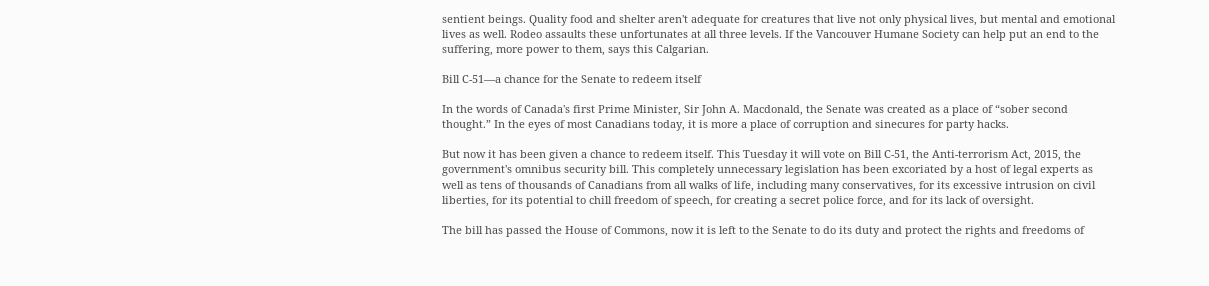sentient beings. Quality food and shelter aren't adequate for creatures that live not only physical lives, but mental and emotional lives as well. Rodeo assaults these unfortunates at all three levels. If the Vancouver Humane Society can help put an end to the suffering, more power to them, says this Calgarian.

Bill C-51—a chance for the Senate to redeem itself

In the words of Canada's first Prime Minister, Sir John A. Macdonald, the Senate was created as a place of “sober second thought.” In the eyes of most Canadians today, it is more a place of corruption and sinecures for party hacks.

But now it has been given a chance to redeem itself. This Tuesday it will vote on Bill C-51, the Anti-terrorism Act, 2015, the government's omnibus security bill. This completely unnecessary legislation has been excoriated by a host of legal experts as well as tens of thousands of Canadians from all walks of life, including many conservatives, for its excessive intrusion on civil liberties, for its potential to chill freedom of speech, for creating a secret police force, and for its lack of oversight.

The bill has passed the House of Commons, now it is left to the Senate to do its duty and protect the rights and freedoms of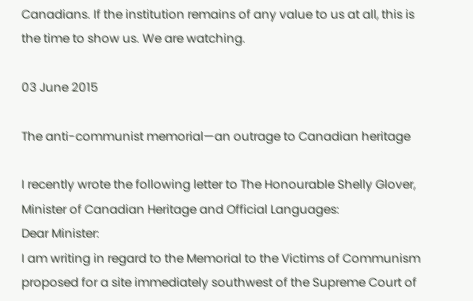Canadians. If the institution remains of any value to us at all, this is the time to show us. We are watching.

03 June 2015

The anti-communist memorial—an outrage to Canadian heritage

I recently wrote the following letter to The Honourable Shelly Glover, Minister of Canadian Heritage and Official Languages:
Dear Minister:
I am writing in regard to the Memorial to the Victims of Communism proposed for a site immediately southwest of the Supreme Court of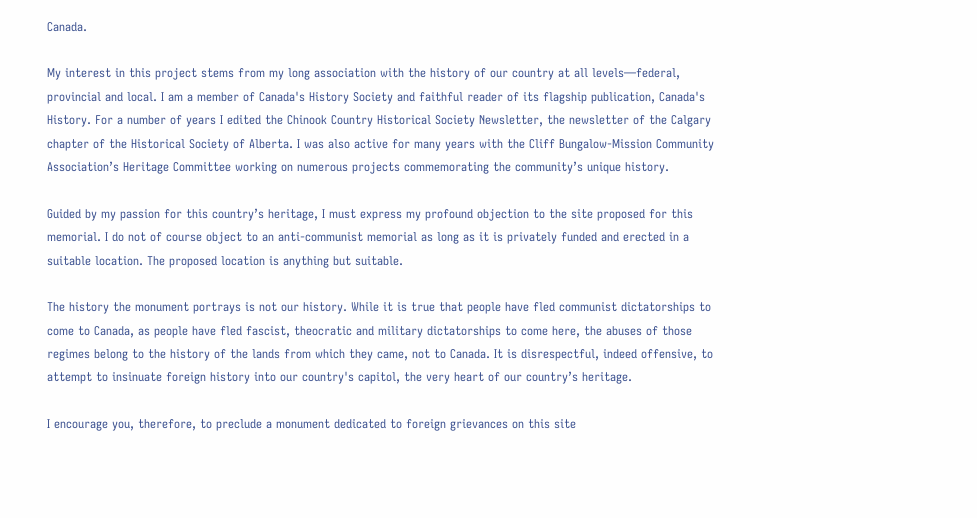Canada.

My interest in this project stems from my long association with the history of our country at all levels—federal, provincial and local. I am a member of Canada's History Society and faithful reader of its flagship publication, Canada's History. For a number of years I edited the Chinook Country Historical Society Newsletter, the newsletter of the Calgary chapter of the Historical Society of Alberta. I was also active for many years with the Cliff Bungalow-Mission Community Association’s Heritage Committee working on numerous projects commemorating the community’s unique history.

Guided by my passion for this country’s heritage, I must express my profound objection to the site proposed for this memorial. I do not of course object to an anti-communist memorial as long as it is privately funded and erected in a suitable location. The proposed location is anything but suitable.

The history the monument portrays is not our history. While it is true that people have fled communist dictatorships to come to Canada, as people have fled fascist, theocratic and military dictatorships to come here, the abuses of those regimes belong to the history of the lands from which they came, not to Canada. It is disrespectful, indeed offensive, to attempt to insinuate foreign history into our country's capitol, the very heart of our country’s heritage.

I encourage you, therefore, to preclude a monument dedicated to foreign grievances on this site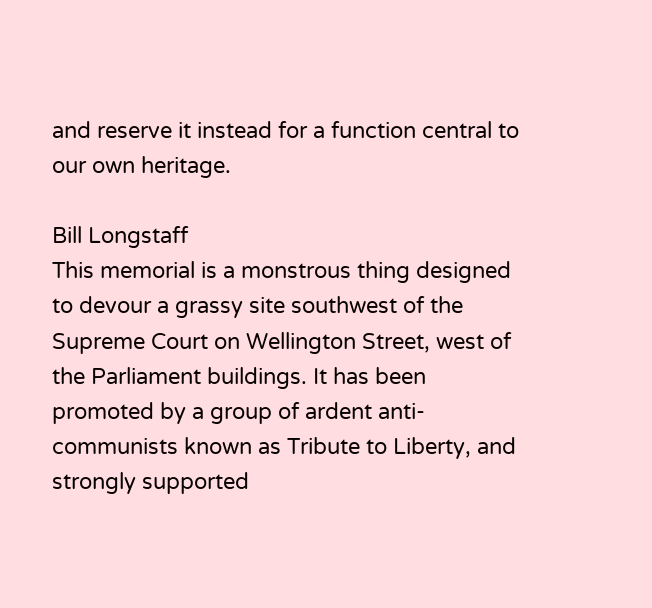and reserve it instead for a function central to our own heritage.

Bill Longstaff
This memorial is a monstrous thing designed to devour a grassy site southwest of the Supreme Court on Wellington Street, west of the Parliament buildings. It has been promoted by a group of ardent anti-communists known as Tribute to Liberty, and strongly supported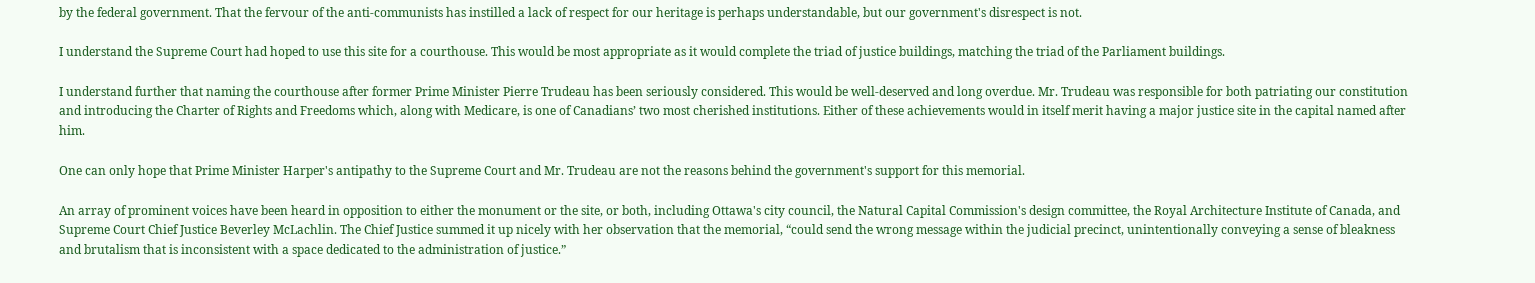by the federal government. That the fervour of the anti-communists has instilled a lack of respect for our heritage is perhaps understandable, but our government's disrespect is not.

I understand the Supreme Court had hoped to use this site for a courthouse. This would be most appropriate as it would complete the triad of justice buildings, matching the triad of the Parliament buildings.

I understand further that naming the courthouse after former Prime Minister Pierre Trudeau has been seriously considered. This would be well-deserved and long overdue. Mr. Trudeau was responsible for both patriating our constitution and introducing the Charter of Rights and Freedoms which, along with Medicare, is one of Canadians’ two most cherished institutions. Either of these achievements would in itself merit having a major justice site in the capital named after him.

One can only hope that Prime Minister Harper's antipathy to the Supreme Court and Mr. Trudeau are not the reasons behind the government's support for this memorial.

An array of prominent voices have been heard in opposition to either the monument or the site, or both, including Ottawa's city council, the Natural Capital Commission's design committee, the Royal Architecture Institute of Canada, and Supreme Court Chief Justice Beverley McLachlin. The Chief Justice summed it up nicely with her observation that the memorial, “could send the wrong message within the judicial precinct, unintentionally conveying a sense of bleakness and brutalism that is inconsistent with a space dedicated to the administration of justice.”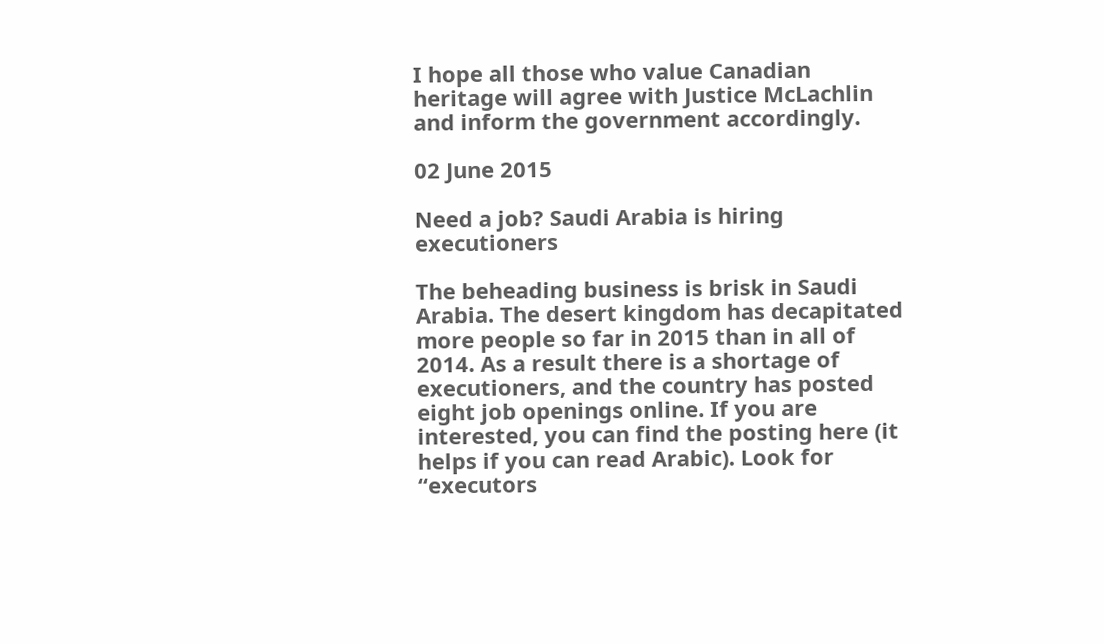I hope all those who value Canadian heritage will agree with Justice McLachlin and inform the government accordingly.

02 June 2015

Need a job? Saudi Arabia is hiring executioners

The beheading business is brisk in Saudi Arabia. The desert kingdom has decapitated more people so far in 2015 than in all of 2014. As a result there is a shortage of executioners, and the country has posted eight job openings online. If you are interested, you can find the posting here (it helps if you can read Arabic). Look for “executors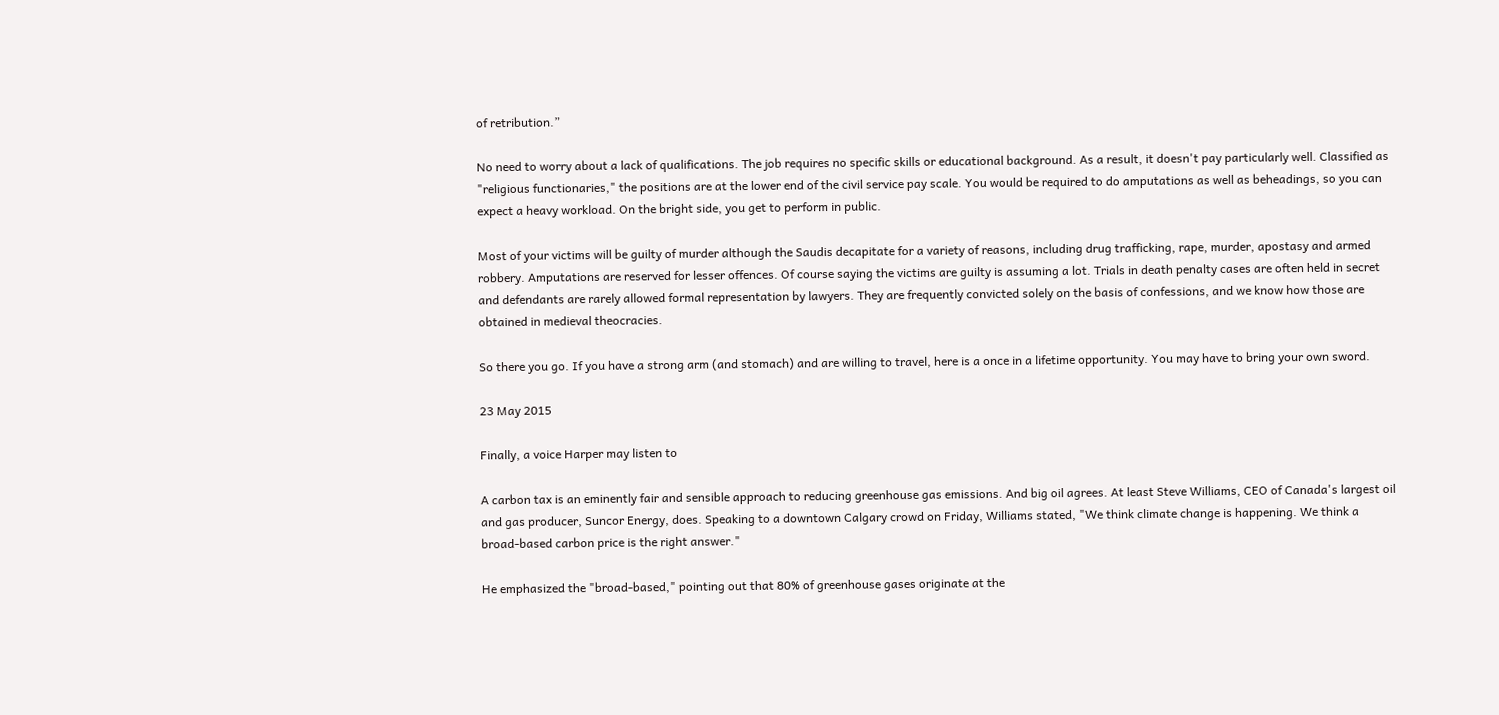of retribution.”

No need to worry about a lack of qualifications. The job requires no specific skills or educational background. As a result, it doesn't pay particularly well. Classified as "religious functionaries," the positions are at the lower end of the civil service pay scale. You would be required to do amputations as well as beheadings, so you can expect a heavy workload. On the bright side, you get to perform in public.

Most of your victims will be guilty of murder although the Saudis decapitate for a variety of reasons, including drug trafficking, rape, murder, apostasy and armed robbery. Amputations are reserved for lesser offences. Of course saying the victims are guilty is assuming a lot. Trials in death penalty cases are often held in secret and defendants are rarely allowed formal representation by lawyers. They are frequently convicted solely on the basis of confessions, and we know how those are obtained in medieval theocracies.

So there you go. If you have a strong arm (and stomach) and are willing to travel, here is a once in a lifetime opportunity. You may have to bring your own sword.

23 May 2015

Finally, a voice Harper may listen to

A carbon tax is an eminently fair and sensible approach to reducing greenhouse gas emissions. And big oil agrees. At least Steve Williams, CEO of Canada's largest oil and gas producer, Suncor Energy, does. Speaking to a downtown Calgary crowd on Friday, Williams stated, "We think climate change is happening. We think a broad-based carbon price is the right answer."

He emphasized the "broad-based," pointing out that 80% of greenhouse gases originate at the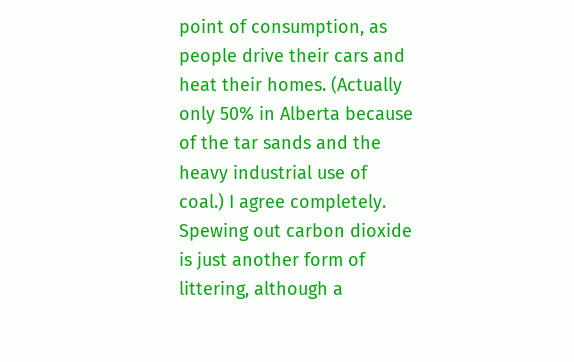point of consumption, as people drive their cars and heat their homes. (Actually only 50% in Alberta because of the tar sands and the heavy industrial use of coal.) I agree completely. Spewing out carbon dioxide is just another form of littering, although a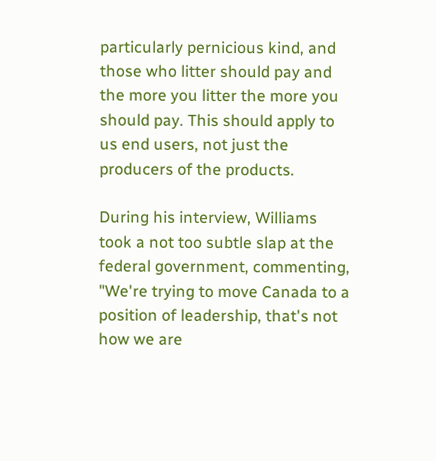particularly pernicious kind, and those who litter should pay and the more you litter the more you should pay. This should apply to us end users, not just the producers of the products.

During his interview, Williams took a not too subtle slap at the federal government, commenting, "We're trying to move Canada to a position of leadership, that's not how we are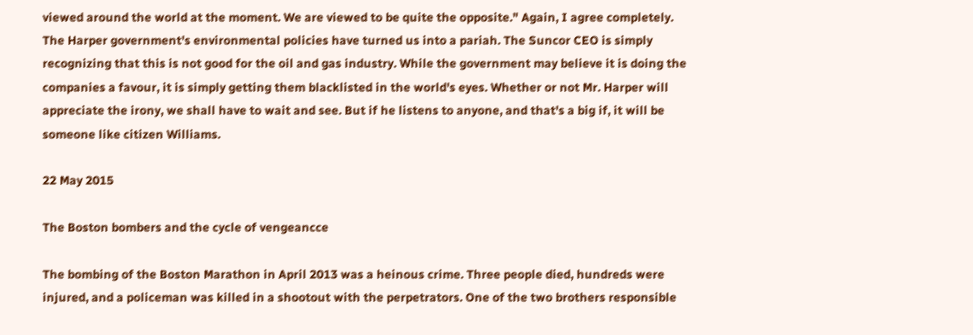viewed around the world at the moment. We are viewed to be quite the opposite." Again, I agree completely. The Harper government's environmental policies have turned us into a pariah. The Suncor CEO is simply recognizing that this is not good for the oil and gas industry. While the government may believe it is doing the companies a favour, it is simply getting them blacklisted in the world's eyes. Whether or not Mr. Harper will appreciate the irony, we shall have to wait and see. But if he listens to anyone, and that's a big if, it will be someone like citizen Williams.

22 May 2015

The Boston bombers and the cycle of vengeancce

The bombing of the Boston Marathon in April 2013 was a heinous crime. Three people died, hundreds were injured, and a policeman was killed in a shootout with the perpetrators. One of the two brothers responsible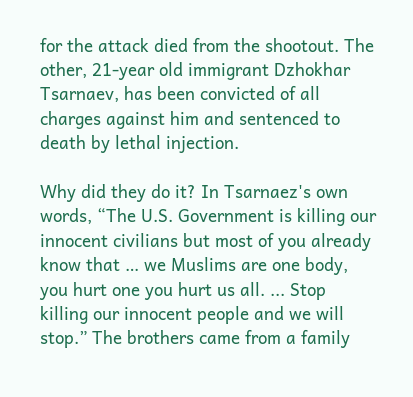for the attack died from the shootout. The other, 21-year old immigrant Dzhokhar Tsarnaev, has been convicted of all charges against him and sentenced to death by lethal injection.

Why did they do it? In Tsarnaez's own words, “The U.S. Government is killing our innocent civilians but most of you already know that … we Muslims are one body, you hurt one you hurt us all. ... Stop killing our innocent people and we will stop.” The brothers came from a family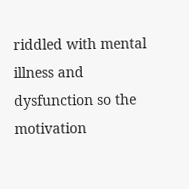riddled with mental illness and dysfunction so the motivation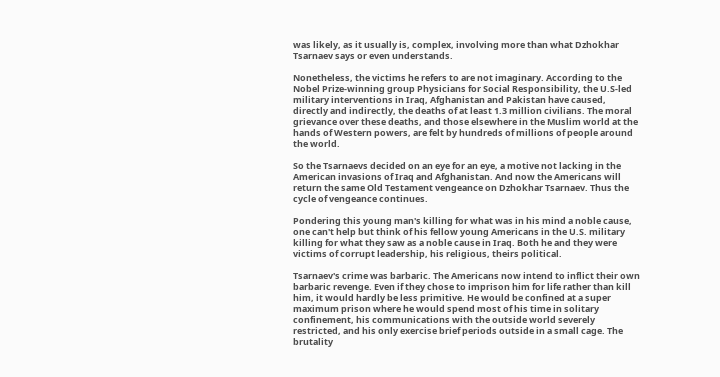was likely, as it usually is, complex, involving more than what Dzhokhar Tsarnaev says or even understands.

Nonetheless, the victims he refers to are not imaginary. According to the Nobel Prize-winning group Physicians for Social Responsibility, the U.S-led military interventions in Iraq, Afghanistan and Pakistan have caused, directly and indirectly, the deaths of at least 1.3 million civilians. The moral grievance over these deaths, and those elsewhere in the Muslim world at the hands of Western powers, are felt by hundreds of millions of people around the world.

So the Tsarnaevs decided on an eye for an eye, a motive not lacking in the American invasions of Iraq and Afghanistan. And now the Americans will return the same Old Testament vengeance on Dzhokhar Tsarnaev. Thus the cycle of vengeance continues.

Pondering this young man's killing for what was in his mind a noble cause, one can't help but think of his fellow young Americans in the U.S. military killing for what they saw as a noble cause in Iraq. Both he and they were victims of corrupt leadership, his religious, theirs political.

Tsarnaev's crime was barbaric. The Americans now intend to inflict their own barbaric revenge. Even if they chose to imprison him for life rather than kill him, it would hardly be less primitive. He would be confined at a super maximum prison where he would spend most of his time in solitary confinement, his communications with the outside world severely restricted, and his only exercise brief periods outside in a small cage. The brutality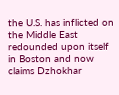the U.S. has inflicted on the Middle East redounded upon itself in Boston and now claims Dzhokhar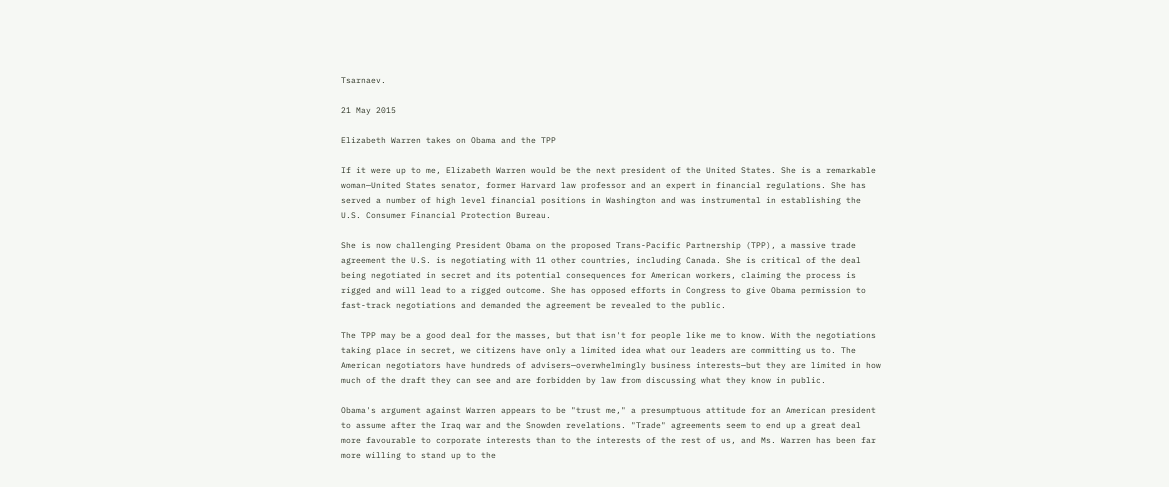Tsarnaev.

21 May 2015

Elizabeth Warren takes on Obama and the TPP

If it were up to me, Elizabeth Warren would be the next president of the United States. She is a remarkable woman—United States senator, former Harvard law professor and an expert in financial regulations. She has served a number of high level financial positions in Washington and was instrumental in establishing the U.S. Consumer Financial Protection Bureau.

She is now challenging President Obama on the proposed Trans-Pacific Partnership (TPP), a massive trade agreement the U.S. is negotiating with 11 other countries, including Canada. She is critical of the deal being negotiated in secret and its potential consequences for American workers, claiming the process is rigged and will lead to a rigged outcome. She has opposed efforts in Congress to give Obama permission to fast-track negotiations and demanded the agreement be revealed to the public.

The TPP may be a good deal for the masses, but that isn't for people like me to know. With the negotiations taking place in secret, we citizens have only a limited idea what our leaders are committing us to. The American negotiators have hundreds of advisers—overwhelmingly business interests—but they are limited in how much of the draft they can see and are forbidden by law from discussing what they know in public.

Obama's argument against Warren appears to be "trust me," a presumptuous attitude for an American president to assume after the Iraq war and the Snowden revelations. "Trade" agreements seem to end up a great deal more favourable to corporate interests than to the interests of the rest of us, and Ms. Warren has been far more willing to stand up to the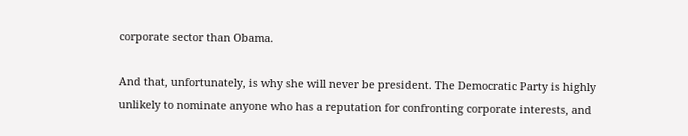corporate sector than Obama.

And that, unfortunately, is why she will never be president. The Democratic Party is highly unlikely to nominate anyone who has a reputation for confronting corporate interests, and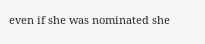even if she was nominated she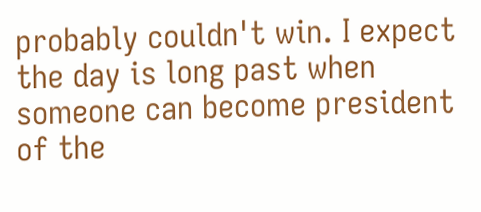probably couldn't win. I expect the day is long past when someone can become president of the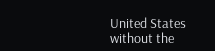United States without the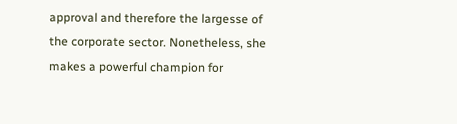approval and therefore the largesse of the corporate sector. Nonetheless, she makes a powerful champion for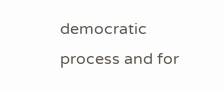democratic process and for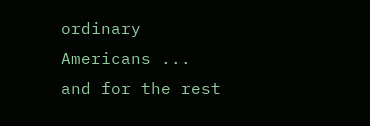ordinary Americans ...  and for the rest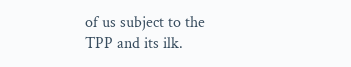of us subject to the TPP and its ilk.